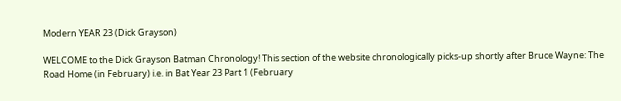Modern YEAR 23 (Dick Grayson)

WELCOME to the Dick Grayson Batman Chronology! This section of the website chronologically picks-up shortly after Bruce Wayne: The Road Home (in February) i.e. in Bat Year 23 Part 1 (February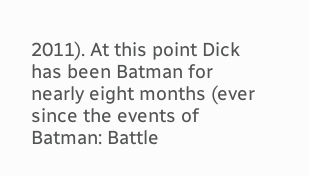2011). At this point Dick has been Batman for nearly eight months (ever since the events of Batman: Battle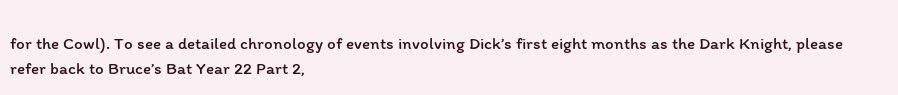for the Cowl). To see a detailed chronology of events involving Dick’s first eight months as the Dark Knight, please refer back to Bruce’s Bat Year 22 Part 2,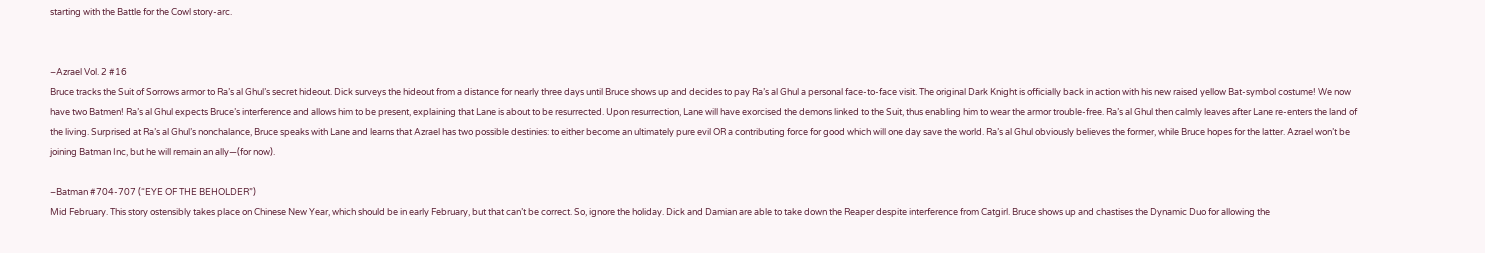starting with the Battle for the Cowl story-arc.


–Azrael Vol. 2 #16
Bruce tracks the Suit of Sorrows armor to Ra’s al Ghul’s secret hideout. Dick surveys the hideout from a distance for nearly three days until Bruce shows up and decides to pay Ra’s al Ghul a personal face-to-face visit. The original Dark Knight is officially back in action with his new raised yellow Bat-symbol costume! We now have two Batmen! Ra’s al Ghul expects Bruce’s interference and allows him to be present, explaining that Lane is about to be resurrected. Upon resurrection, Lane will have exorcised the demons linked to the Suit, thus enabling him to wear the armor trouble-free. Ra’s al Ghul then calmly leaves after Lane re-enters the land of the living. Surprised at Ra’s al Ghul’s nonchalance, Bruce speaks with Lane and learns that Azrael has two possible destinies: to either become an ultimately pure evil OR a contributing force for good which will one day save the world. Ra’s al Ghul obviously believes the former, while Bruce hopes for the latter. Azrael won’t be joining Batman Inc, but he will remain an ally—(for now).

–Batman #704-707 (“EYE OF THE BEHOLDER”)
Mid February. This story ostensibly takes place on Chinese New Year, which should be in early February, but that can’t be correct. So, ignore the holiday. Dick and Damian are able to take down the Reaper despite interference from Catgirl. Bruce shows up and chastises the Dynamic Duo for allowing the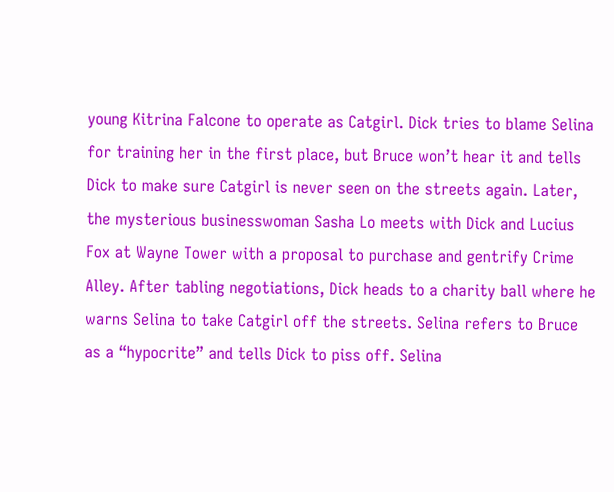young Kitrina Falcone to operate as Catgirl. Dick tries to blame Selina for training her in the first place, but Bruce won’t hear it and tells Dick to make sure Catgirl is never seen on the streets again. Later, the mysterious businesswoman Sasha Lo meets with Dick and Lucius Fox at Wayne Tower with a proposal to purchase and gentrify Crime Alley. After tabling negotiations, Dick heads to a charity ball where he warns Selina to take Catgirl off the streets. Selina refers to Bruce as a “hypocrite” and tells Dick to piss off. Selina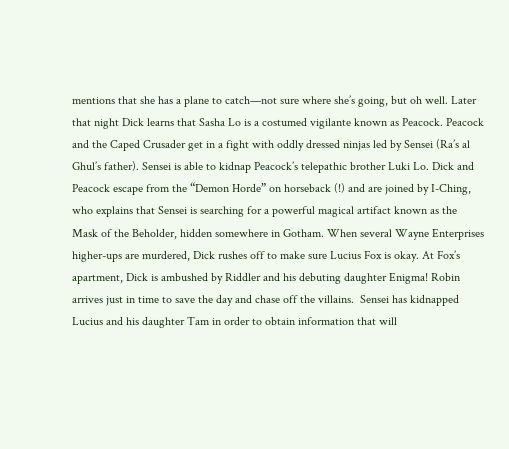mentions that she has a plane to catch—not sure where she’s going, but oh well. Later that night Dick learns that Sasha Lo is a costumed vigilante known as Peacock. Peacock and the Caped Crusader get in a fight with oddly dressed ninjas led by Sensei (Ra’s al Ghul’s father). Sensei is able to kidnap Peacock’s telepathic brother Luki Lo. Dick and Peacock escape from the “Demon Horde” on horseback (!) and are joined by I-Ching, who explains that Sensei is searching for a powerful magical artifact known as the Mask of the Beholder, hidden somewhere in Gotham. When several Wayne Enterprises higher-ups are murdered, Dick rushes off to make sure Lucius Fox is okay. At Fox’s apartment, Dick is ambushed by Riddler and his debuting daughter Enigma! Robin arrives just in time to save the day and chase off the villains.  Sensei has kidnapped Lucius and his daughter Tam in order to obtain information that will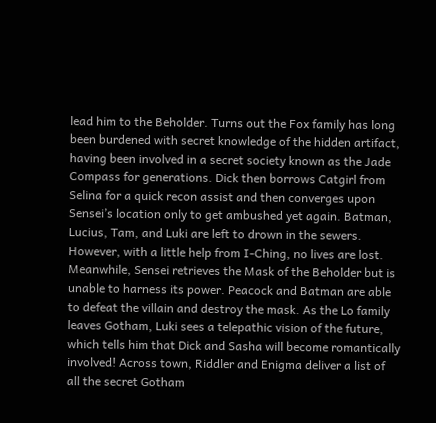lead him to the Beholder. Turns out the Fox family has long been burdened with secret knowledge of the hidden artifact, having been involved in a secret society known as the Jade Compass for generations. Dick then borrows Catgirl from Selina for a quick recon assist and then converges upon Sensei’s location only to get ambushed yet again. Batman, Lucius, Tam, and Luki are left to drown in the sewers. However, with a little help from I-Ching, no lives are lost. Meanwhile, Sensei retrieves the Mask of the Beholder but is unable to harness its power. Peacock and Batman are able to defeat the villain and destroy the mask. As the Lo family leaves Gotham, Luki sees a telepathic vision of the future, which tells him that Dick and Sasha will become romantically involved! Across town, Riddler and Enigma deliver a list of all the secret Gotham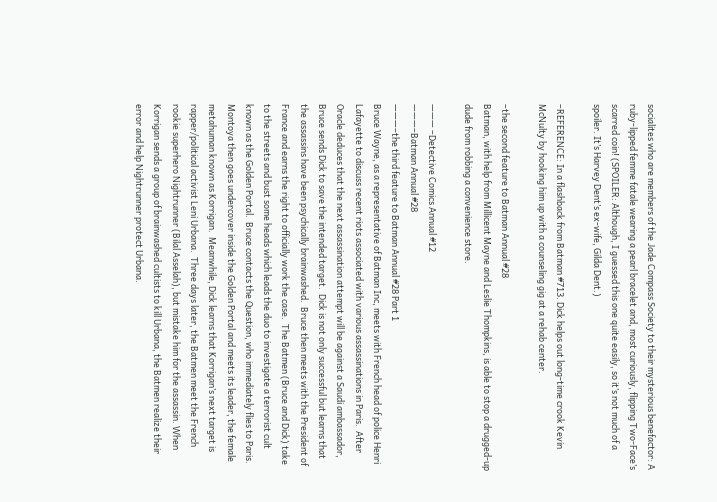socialites who are members of the Jade Compass Society to their mysterious benefactor: A ruby-lipped femme fatale wearing a pearl bracelet and, most curiously, flipping Two-Face’s scarred coin! (SPOILER: Although, I guessed this one quite easily, so it’s not much of a spoiler. It’s Harvey Dent’s ex-wife, Gilda Dent.)

–REFERENCE: In a flashback from Batman #713. Dick helps out long-time crook Kevin McNulty by hooking him up with a counseling gig at a rehab center.

–the second feature to Batman Annual #28
Batman, with help from Millicent Mayne and Leslie Thompkins, is able to stop a drugged-up dude from robbing a convenience store.

——— –Detective Comics Annual #12
———–Batman Annual #28
———–the third feature to Batman Annual #28 Part 1
Bruce Wayne, as a representative of Batman Inc, meets with French head of police Henri Lafayette to discuss recent riots associated with various assassinations in Paris.  After Oracle deduces that the next assassination attempt will be against a Saudi ambassador, Bruce sends Dick to save the intended target.  Dick is not only successful but learns that the assassins have been psychically brainwashed.  Bruce then meets with the President of France and earns the right to officially work the case.  The Batmen (Bruce and Dick) take to the streets and bust some heads which leads the duo to investigate a terrorist cult known as the Golden Portal.  Bruce contacts the Question, who immediately flies to Paris.  Montoya then goes undercover inside the Golden Portal and meets its leader, the female metahuman known as Korrigan.  Meanwhile, Dick learns that Korrigan’s next target is rapper/political activist Leni Urbana.  Three days later, the Batmen meet the French rookie superhero Nightrunner (Bilal Asselah), but mistake him for the assassin. When Korrigan sends a group of brainwashed cultists to kill Urbana, the Batmen realize their error and help Nightrunner protect Urbana.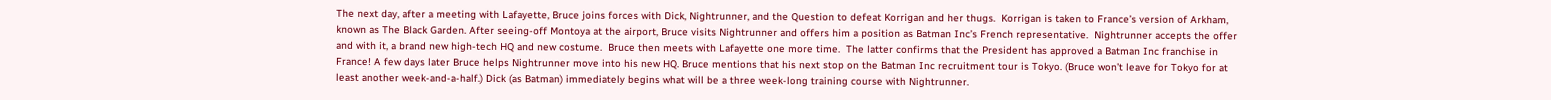The next day, after a meeting with Lafayette, Bruce joins forces with Dick, Nightrunner, and the Question to defeat Korrigan and her thugs.  Korrigan is taken to France’s version of Arkham, known as The Black Garden. After seeing-off Montoya at the airport, Bruce visits Nightrunner and offers him a position as Batman Inc’s French representative.  Nightrunner accepts the offer and with it, a brand new high-tech HQ and new costume.  Bruce then meets with Lafayette one more time.  The latter confirms that the President has approved a Batman Inc franchise in France! A few days later Bruce helps Nightrunner move into his new HQ. Bruce mentions that his next stop on the Batman Inc recruitment tour is Tokyo. (Bruce won’t leave for Tokyo for at least another week-and-a-half.) Dick (as Batman) immediately begins what will be a three week-long training course with Nightrunner.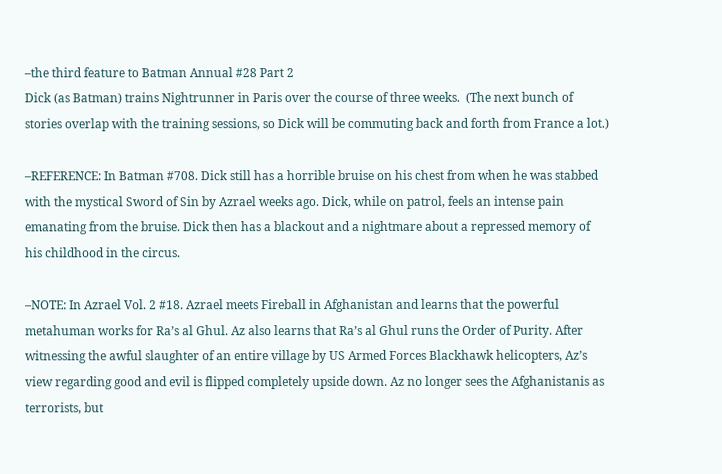–the third feature to Batman Annual #28 Part 2
Dick (as Batman) trains Nightrunner in Paris over the course of three weeks.  (The next bunch of stories overlap with the training sessions, so Dick will be commuting back and forth from France a lot.)

–REFERENCE: In Batman #708. Dick still has a horrible bruise on his chest from when he was stabbed with the mystical Sword of Sin by Azrael weeks ago. Dick, while on patrol, feels an intense pain emanating from the bruise. Dick then has a blackout and a nightmare about a repressed memory of his childhood in the circus.

–NOTE: In Azrael Vol. 2 #18. Azrael meets Fireball in Afghanistan and learns that the powerful metahuman works for Ra’s al Ghul. Az also learns that Ra’s al Ghul runs the Order of Purity. After witnessing the awful slaughter of an entire village by US Armed Forces Blackhawk helicopters, Az’s view regarding good and evil is flipped completely upside down. Az no longer sees the Afghanistanis as terrorists, but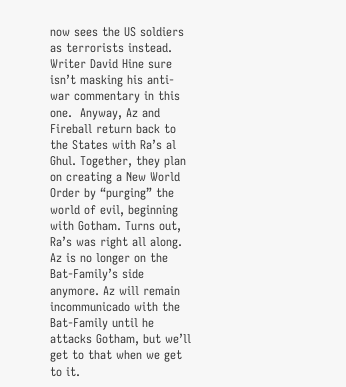now sees the US soldiers as terrorists instead. Writer David Hine sure isn’t masking his anti-war commentary in this one.  Anyway, Az and Fireball return back to the States with Ra’s al Ghul. Together, they plan on creating a New World Order by “purging” the world of evil, beginning with Gotham. Turns out, Ra’s was right all along. Az is no longer on the Bat-Family’s side anymore. Az will remain incommunicado with the Bat-Family until he attacks Gotham, but we’ll get to that when we get to it.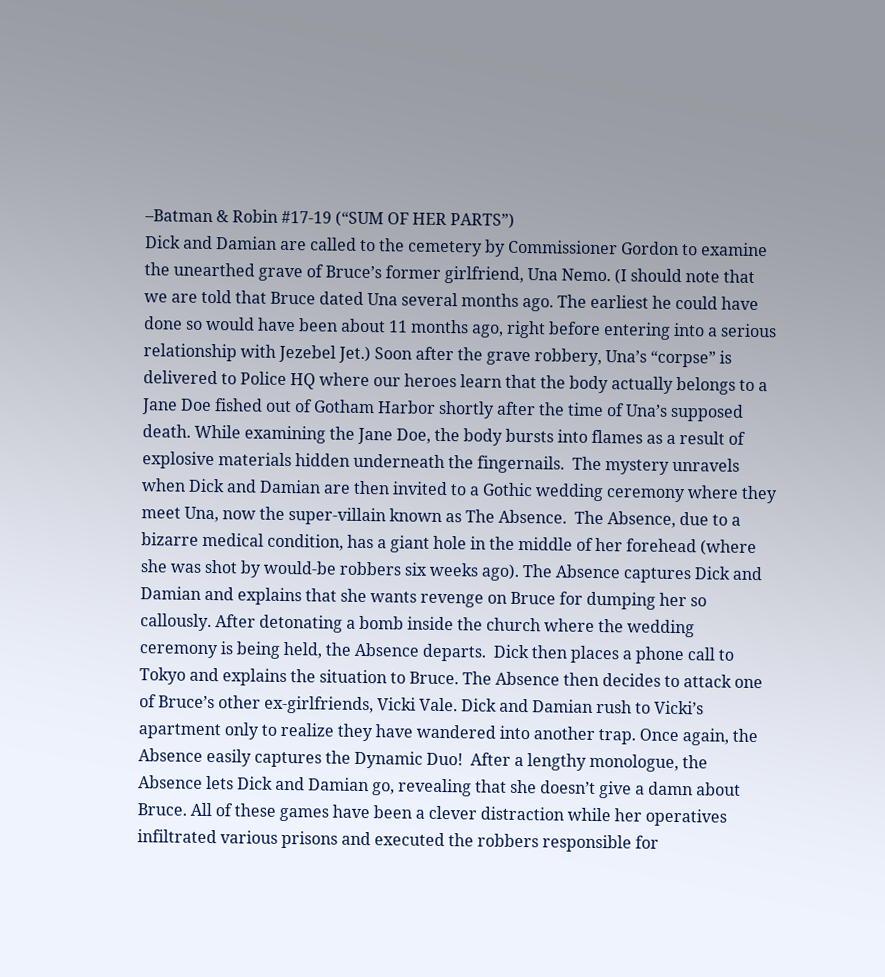–Batman & Robin #17-19 (“SUM OF HER PARTS”)
Dick and Damian are called to the cemetery by Commissioner Gordon to examine the unearthed grave of Bruce’s former girlfriend, Una Nemo. (I should note that we are told that Bruce dated Una several months ago. The earliest he could have done so would have been about 11 months ago, right before entering into a serious relationship with Jezebel Jet.) Soon after the grave robbery, Una’s “corpse” is delivered to Police HQ where our heroes learn that the body actually belongs to a Jane Doe fished out of Gotham Harbor shortly after the time of Una’s supposed death. While examining the Jane Doe, the body bursts into flames as a result of explosive materials hidden underneath the fingernails.  The mystery unravels when Dick and Damian are then invited to a Gothic wedding ceremony where they meet Una, now the super-villain known as The Absence.  The Absence, due to a bizarre medical condition, has a giant hole in the middle of her forehead (where she was shot by would-be robbers six weeks ago). The Absence captures Dick and Damian and explains that she wants revenge on Bruce for dumping her so callously. After detonating a bomb inside the church where the wedding ceremony is being held, the Absence departs.  Dick then places a phone call to Tokyo and explains the situation to Bruce. The Absence then decides to attack one of Bruce’s other ex-girlfriends, Vicki Vale. Dick and Damian rush to Vicki’s apartment only to realize they have wandered into another trap. Once again, the Absence easily captures the Dynamic Duo!  After a lengthy monologue, the Absence lets Dick and Damian go, revealing that she doesn’t give a damn about Bruce. All of these games have been a clever distraction while her operatives infiltrated various prisons and executed the robbers responsible for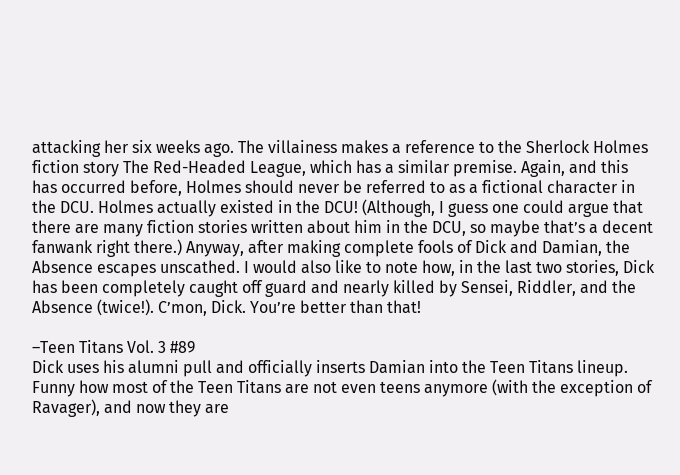attacking her six weeks ago. The villainess makes a reference to the Sherlock Holmes fiction story The Red-Headed League, which has a similar premise. Again, and this has occurred before, Holmes should never be referred to as a fictional character in the DCU. Holmes actually existed in the DCU! (Although, I guess one could argue that there are many fiction stories written about him in the DCU, so maybe that’s a decent fanwank right there.) Anyway, after making complete fools of Dick and Damian, the Absence escapes unscathed. I would also like to note how, in the last two stories, Dick has been completely caught off guard and nearly killed by Sensei, Riddler, and the Absence (twice!). C’mon, Dick. You’re better than that!

–Teen Titans Vol. 3 #89
Dick uses his alumni pull and officially inserts Damian into the Teen Titans lineup. Funny how most of the Teen Titans are not even teens anymore (with the exception of Ravager), and now they are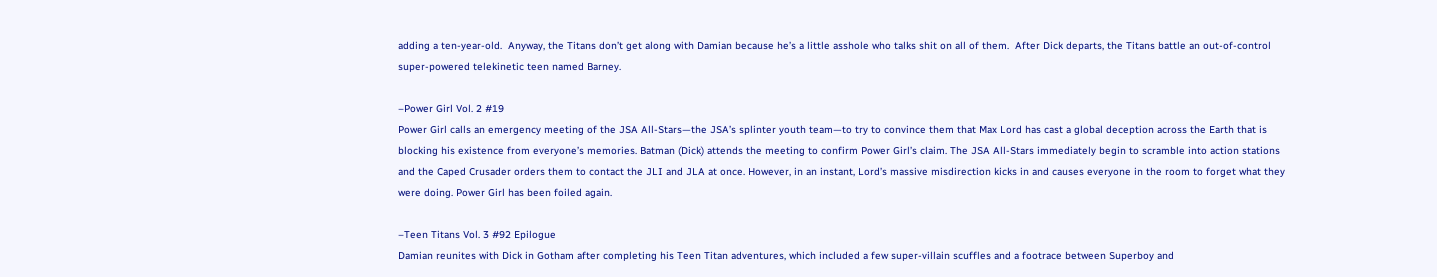adding a ten-year-old.  Anyway, the Titans don’t get along with Damian because he’s a little asshole who talks shit on all of them.  After Dick departs, the Titans battle an out-of-control super-powered telekinetic teen named Barney.

–Power Girl Vol. 2 #19
Power Girl calls an emergency meeting of the JSA All-Stars—the JSA’s splinter youth team—to try to convince them that Max Lord has cast a global deception across the Earth that is blocking his existence from everyone’s memories. Batman (Dick) attends the meeting to confirm Power Girl’s claim. The JSA All-Stars immediately begin to scramble into action stations and the Caped Crusader orders them to contact the JLI and JLA at once. However, in an instant, Lord’s massive misdirection kicks in and causes everyone in the room to forget what they were doing. Power Girl has been foiled again.

–Teen Titans Vol. 3 #92 Epilogue
Damian reunites with Dick in Gotham after completing his Teen Titan adventures, which included a few super-villain scuffles and a footrace between Superboy and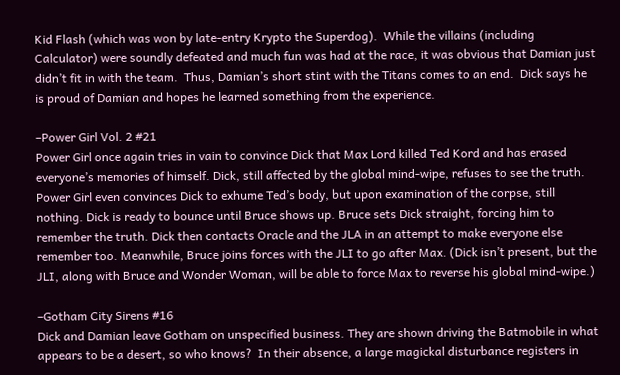Kid Flash (which was won by late-entry Krypto the Superdog).  While the villains (including Calculator) were soundly defeated and much fun was had at the race, it was obvious that Damian just didn’t fit in with the team.  Thus, Damian’s short stint with the Titans comes to an end.  Dick says he is proud of Damian and hopes he learned something from the experience.

–Power Girl Vol. 2 #21
Power Girl once again tries in vain to convince Dick that Max Lord killed Ted Kord and has erased everyone’s memories of himself. Dick, still affected by the global mind-wipe, refuses to see the truth. Power Girl even convinces Dick to exhume Ted’s body, but upon examination of the corpse, still nothing. Dick is ready to bounce until Bruce shows up. Bruce sets Dick straight, forcing him to remember the truth. Dick then contacts Oracle and the JLA in an attempt to make everyone else remember too. Meanwhile, Bruce joins forces with the JLI to go after Max. (Dick isn’t present, but the JLI, along with Bruce and Wonder Woman, will be able to force Max to reverse his global mind-wipe.)

–Gotham City Sirens #16
Dick and Damian leave Gotham on unspecified business. They are shown driving the Batmobile in what appears to be a desert, so who knows?  In their absence, a large magickal disturbance registers in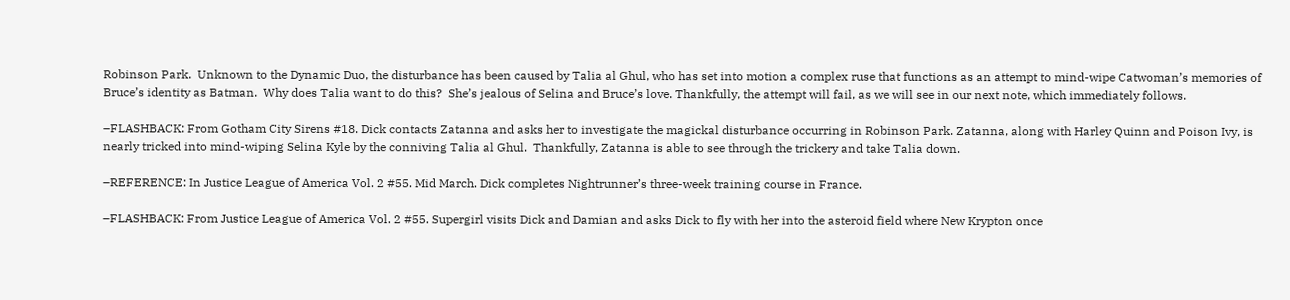Robinson Park.  Unknown to the Dynamic Duo, the disturbance has been caused by Talia al Ghul, who has set into motion a complex ruse that functions as an attempt to mind-wipe Catwoman’s memories of Bruce’s identity as Batman.  Why does Talia want to do this?  She’s jealous of Selina and Bruce’s love. Thankfully, the attempt will fail, as we will see in our next note, which immediately follows.

–FLASHBACK: From Gotham City Sirens #18. Dick contacts Zatanna and asks her to investigate the magickal disturbance occurring in Robinson Park. Zatanna, along with Harley Quinn and Poison Ivy, is nearly tricked into mind-wiping Selina Kyle by the conniving Talia al Ghul.  Thankfully, Zatanna is able to see through the trickery and take Talia down.

–REFERENCE: In Justice League of America Vol. 2 #55. Mid March. Dick completes Nightrunner’s three-week training course in France.

–FLASHBACK: From Justice League of America Vol. 2 #55. Supergirl visits Dick and Damian and asks Dick to fly with her into the asteroid field where New Krypton once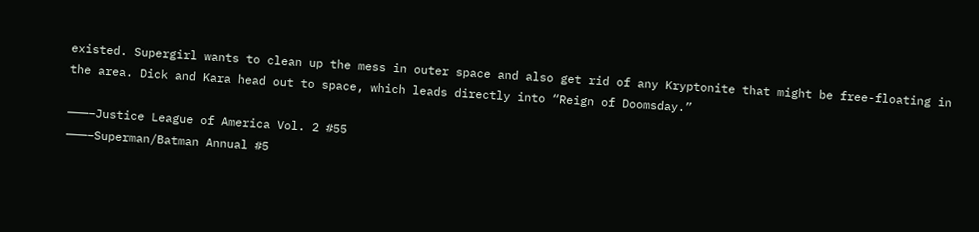existed. Supergirl wants to clean up the mess in outer space and also get rid of any Kryptonite that might be free-floating in the area. Dick and Kara head out to space, which leads directly into “Reign of Doomsday.”

———–Justice League of America Vol. 2 #55
———–Superman/Batman Annual #5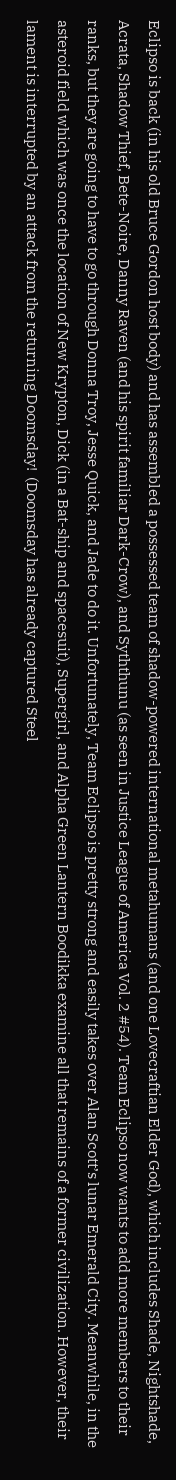Eclipso is back (in his old Bruce Gordon host body) and has assembled a possessed team of shadow-powered international metahumans (and one Lovecraftian Elder God), which includes Shade, Nightshade, Acrata, Shadow Thief, Bete-Noire, Danny Raven (and his spirit familiar Dark-Crow), and Syththunu (as seen in Justice League of America Vol. 2 #54). Team Eclipso now wants to add more members to their ranks, but they are going to have to go through Donna Troy, Jesse Quick, and Jade to do it. Unfortunately, Team Eclipso is pretty strong and easily takes over Alan Scott’s lunar Emerald City. Meanwhile, in the asteroid field which was once the location of New Krypton, Dick (in a Bat-ship and spacesuit), Supergirl, and Alpha Green Lantern Boodikka examine all that remains of a former civilization. However, their lament is interrupted by an attack from the returning Doomsday!  (Doomsday has already captured Steel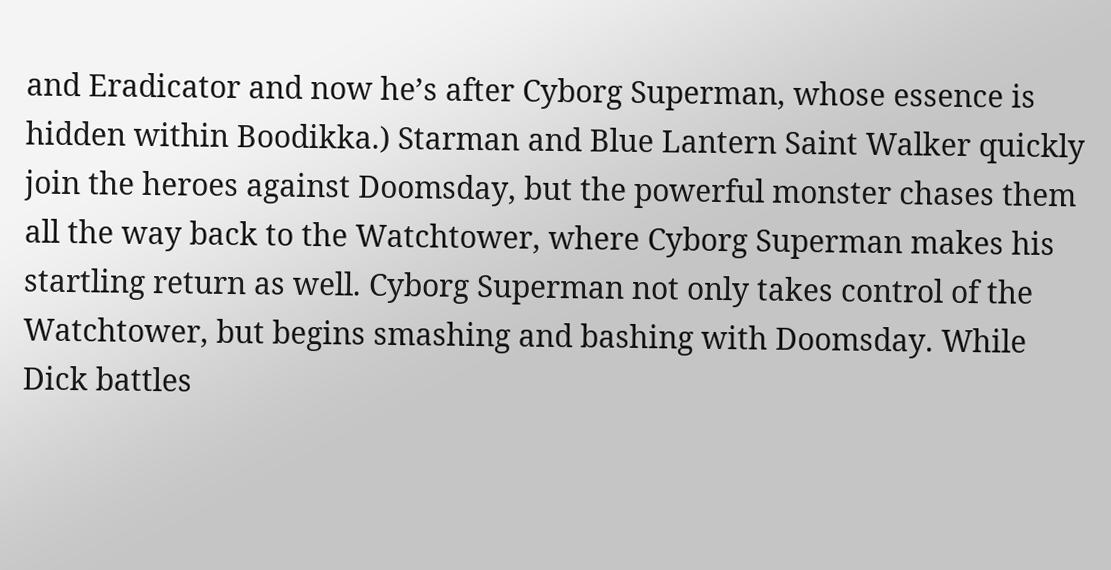and Eradicator and now he’s after Cyborg Superman, whose essence is hidden within Boodikka.) Starman and Blue Lantern Saint Walker quickly join the heroes against Doomsday, but the powerful monster chases them all the way back to the Watchtower, where Cyborg Superman makes his startling return as well. Cyborg Superman not only takes control of the Watchtower, but begins smashing and bashing with Doomsday. While Dick battles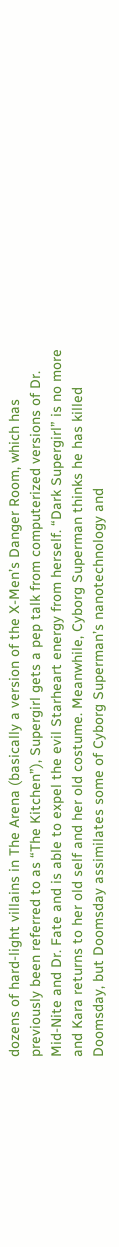dozens of hard-light villains in The Arena (basically a version of the X-Men’s Danger Room, which has previously been referred to as “The Kitchen”), Supergirl gets a pep talk from computerized versions of Dr. Mid-Nite and Dr. Fate and is able to expel the evil Starheart energy from herself. “Dark Supergirl” is no more and Kara returns to her old self and her old costume. Meanwhile, Cyborg Superman thinks he has killed Doomsday, but Doomsday assimilates some of Cyborg Superman’s nanotechnology and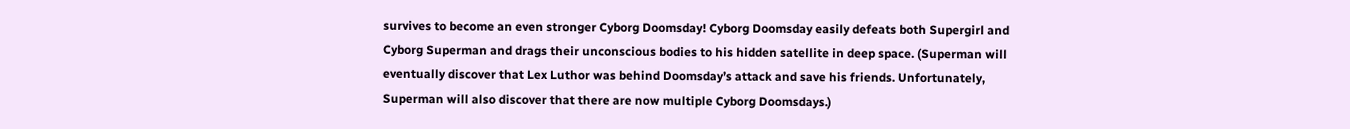survives to become an even stronger Cyborg Doomsday! Cyborg Doomsday easily defeats both Supergirl and Cyborg Superman and drags their unconscious bodies to his hidden satellite in deep space. (Superman will eventually discover that Lex Luthor was behind Doomsday’s attack and save his friends. Unfortunately, Superman will also discover that there are now multiple Cyborg Doomsdays.)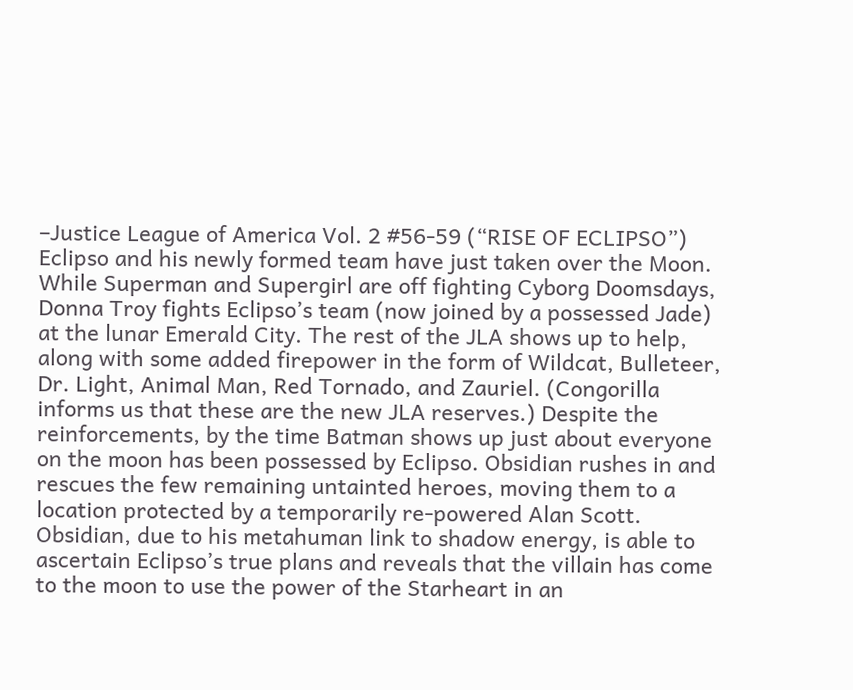–Justice League of America Vol. 2 #56-59 (“RISE OF ECLIPSO”)
Eclipso and his newly formed team have just taken over the Moon. While Superman and Supergirl are off fighting Cyborg Doomsdays, Donna Troy fights Eclipso’s team (now joined by a possessed Jade) at the lunar Emerald City. The rest of the JLA shows up to help, along with some added firepower in the form of Wildcat, Bulleteer, Dr. Light, Animal Man, Red Tornado, and Zauriel. (Congorilla informs us that these are the new JLA reserves.) Despite the reinforcements, by the time Batman shows up just about everyone on the moon has been possessed by Eclipso. Obsidian rushes in and rescues the few remaining untainted heroes, moving them to a location protected by a temporarily re-powered Alan Scott. Obsidian, due to his metahuman link to shadow energy, is able to ascertain Eclipso’s true plans and reveals that the villain has come to the moon to use the power of the Starheart in an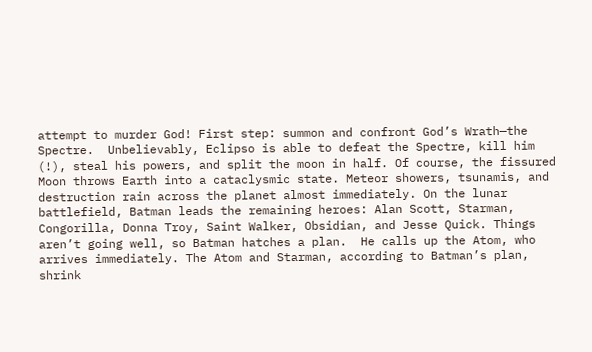attempt to murder God! First step: summon and confront God’s Wrath—the Spectre.  Unbelievably, Eclipso is able to defeat the Spectre, kill him (!), steal his powers, and split the moon in half. Of course, the fissured Moon throws Earth into a cataclysmic state. Meteor showers, tsunamis, and destruction rain across the planet almost immediately. On the lunar battlefield, Batman leads the remaining heroes: Alan Scott, Starman, Congorilla, Donna Troy, Saint Walker, Obsidian, and Jesse Quick. Things aren’t going well, so Batman hatches a plan.  He calls up the Atom, who arrives immediately. The Atom and Starman, according to Batman’s plan, shrink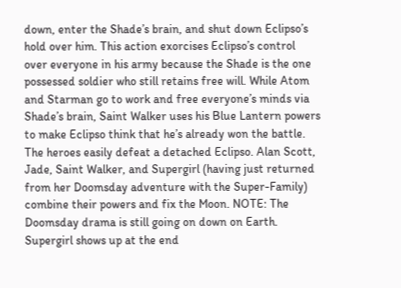down, enter the Shade’s brain, and shut down Eclipso’s hold over him. This action exorcises Eclipso’s control over everyone in his army because the Shade is the one possessed soldier who still retains free will. While Atom and Starman go to work and free everyone’s minds via Shade’s brain, Saint Walker uses his Blue Lantern powers to make Eclipso think that he’s already won the battle. The heroes easily defeat a detached Eclipso. Alan Scott, Jade, Saint Walker, and Supergirl (having just returned from her Doomsday adventure with the Super-Family) combine their powers and fix the Moon. NOTE: The Doomsday drama is still going on down on Earth. Supergirl shows up at the end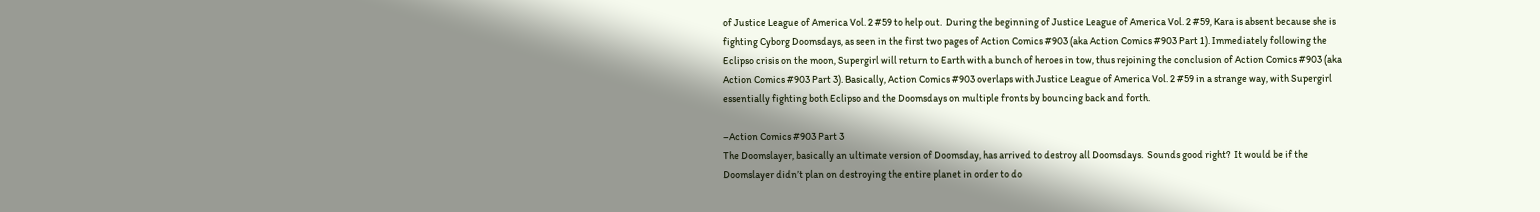of Justice League of America Vol. 2 #59 to help out.  During the beginning of Justice League of America Vol. 2 #59, Kara is absent because she is fighting Cyborg Doomsdays, as seen in the first two pages of Action Comics #903 (aka Action Comics #903 Part 1). Immediately following the Eclipso crisis on the moon, Supergirl will return to Earth with a bunch of heroes in tow, thus rejoining the conclusion of Action Comics #903 (aka Action Comics #903 Part 3). Basically, Action Comics #903 overlaps with Justice League of America Vol. 2 #59 in a strange way, with Supergirl essentially fighting both Eclipso and the Doomsdays on multiple fronts by bouncing back and forth.

–Action Comics #903 Part 3
The Doomslayer, basically an ultimate version of Doomsday, has arrived to destroy all Doomsdays.  Sounds good right?  It would be if the Doomslayer didn’t plan on destroying the entire planet in order to do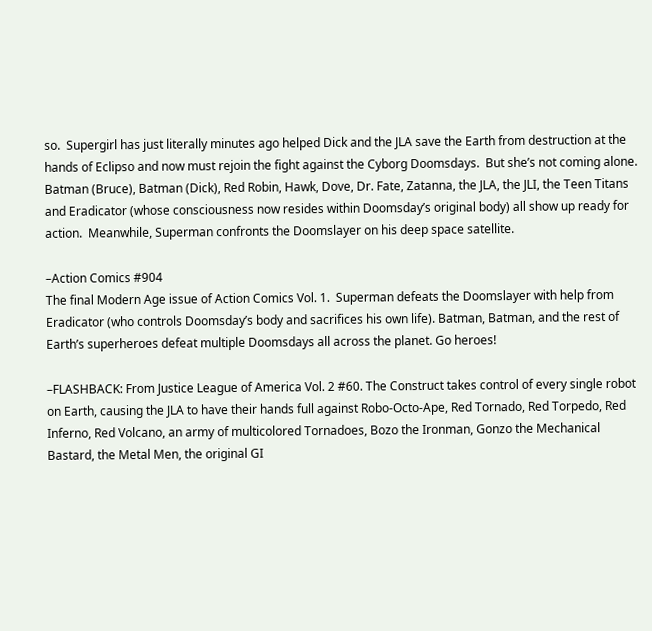so.  Supergirl has just literally minutes ago helped Dick and the JLA save the Earth from destruction at the hands of Eclipso and now must rejoin the fight against the Cyborg Doomsdays.  But she’s not coming alone.  Batman (Bruce), Batman (Dick), Red Robin, Hawk, Dove, Dr. Fate, Zatanna, the JLA, the JLI, the Teen Titans and Eradicator (whose consciousness now resides within Doomsday’s original body) all show up ready for action.  Meanwhile, Superman confronts the Doomslayer on his deep space satellite.

–Action Comics #904
The final Modern Age issue of Action Comics Vol. 1.  Superman defeats the Doomslayer with help from Eradicator (who controls Doomsday’s body and sacrifices his own life). Batman, Batman, and the rest of Earth’s superheroes defeat multiple Doomsdays all across the planet. Go heroes!

–FLASHBACK: From Justice League of America Vol. 2 #60. The Construct takes control of every single robot on Earth, causing the JLA to have their hands full against Robo-Octo-Ape, Red Tornado, Red Torpedo, Red Inferno, Red Volcano, an army of multicolored Tornadoes, Bozo the Ironman, Gonzo the Mechanical Bastard, the Metal Men, the original GI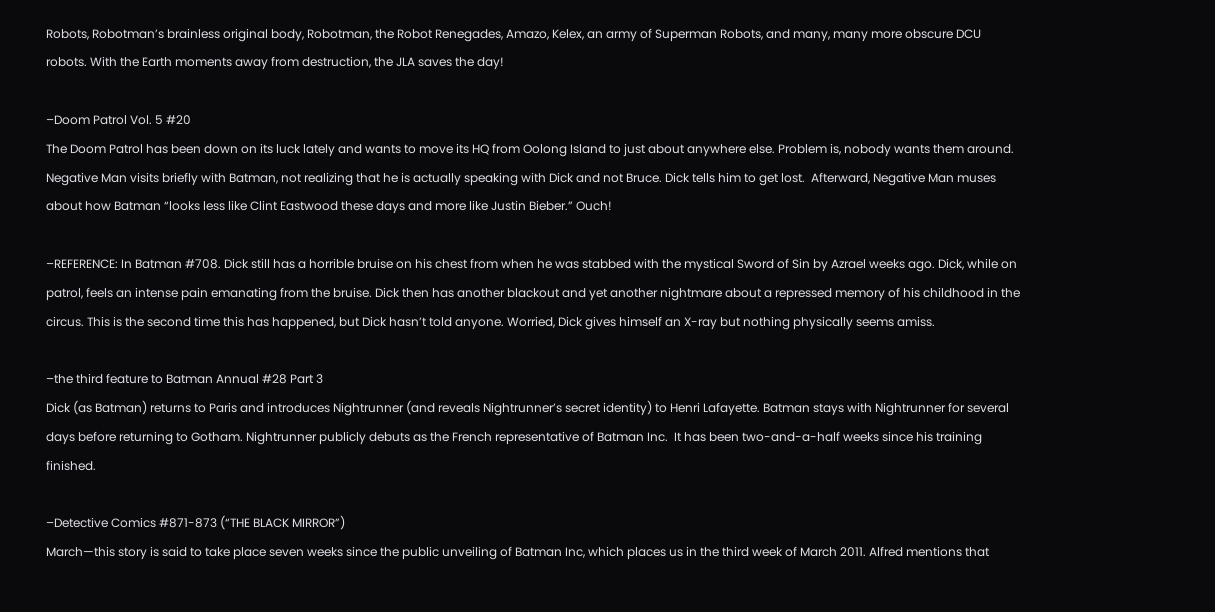Robots, Robotman’s brainless original body, Robotman, the Robot Renegades, Amazo, Kelex, an army of Superman Robots, and many, many more obscure DCU robots. With the Earth moments away from destruction, the JLA saves the day!

–Doom Patrol Vol. 5 #20
The Doom Patrol has been down on its luck lately and wants to move its HQ from Oolong Island to just about anywhere else. Problem is, nobody wants them around. Negative Man visits briefly with Batman, not realizing that he is actually speaking with Dick and not Bruce. Dick tells him to get lost.  Afterward, Negative Man muses about how Batman “looks less like Clint Eastwood these days and more like Justin Bieber.” Ouch!

–REFERENCE: In Batman #708. Dick still has a horrible bruise on his chest from when he was stabbed with the mystical Sword of Sin by Azrael weeks ago. Dick, while on patrol, feels an intense pain emanating from the bruise. Dick then has another blackout and yet another nightmare about a repressed memory of his childhood in the circus. This is the second time this has happened, but Dick hasn’t told anyone. Worried, Dick gives himself an X-ray but nothing physically seems amiss.

–the third feature to Batman Annual #28 Part 3
Dick (as Batman) returns to Paris and introduces Nightrunner (and reveals Nightrunner’s secret identity) to Henri Lafayette. Batman stays with Nightrunner for several days before returning to Gotham. Nightrunner publicly debuts as the French representative of Batman Inc.  It has been two-and-a-half weeks since his training finished.

–Detective Comics #871-873 (“THE BLACK MIRROR”)
March—this story is said to take place seven weeks since the public unveiling of Batman Inc, which places us in the third week of March 2011. Alfred mentions that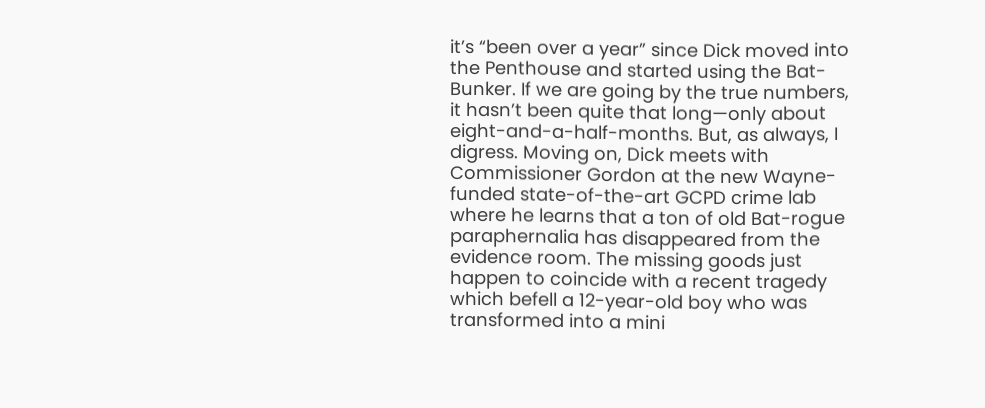it’s “been over a year” since Dick moved into the Penthouse and started using the Bat-Bunker. If we are going by the true numbers, it hasn’t been quite that long—only about eight-and-a-half-months. But, as always, I digress. Moving on, Dick meets with Commissioner Gordon at the new Wayne-funded state-of-the-art GCPD crime lab where he learns that a ton of old Bat-rogue paraphernalia has disappeared from the evidence room. The missing goods just happen to coincide with a recent tragedy which befell a 12-year-old boy who was transformed into a mini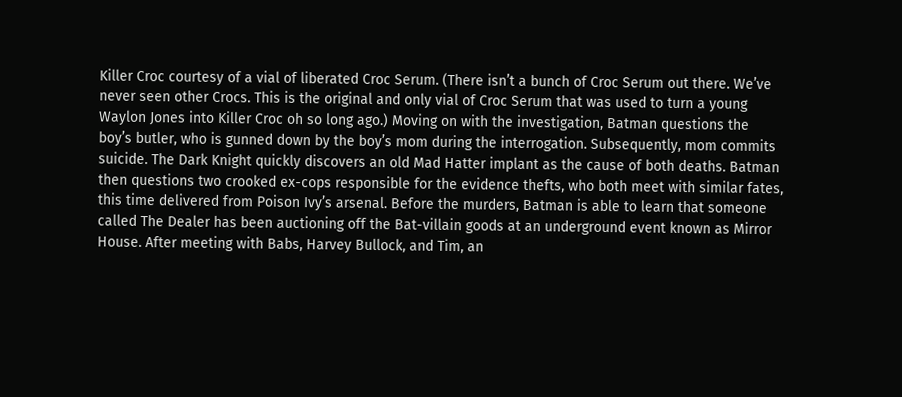Killer Croc courtesy of a vial of liberated Croc Serum. (There isn’t a bunch of Croc Serum out there. We’ve never seen other Crocs. This is the original and only vial of Croc Serum that was used to turn a young Waylon Jones into Killer Croc oh so long ago.) Moving on with the investigation, Batman questions the boy’s butler, who is gunned down by the boy’s mom during the interrogation. Subsequently, mom commits suicide. The Dark Knight quickly discovers an old Mad Hatter implant as the cause of both deaths. Batman then questions two crooked ex-cops responsible for the evidence thefts, who both meet with similar fates, this time delivered from Poison Ivy’s arsenal. Before the murders, Batman is able to learn that someone called The Dealer has been auctioning off the Bat-villain goods at an underground event known as Mirror House. After meeting with Babs, Harvey Bullock, and Tim, an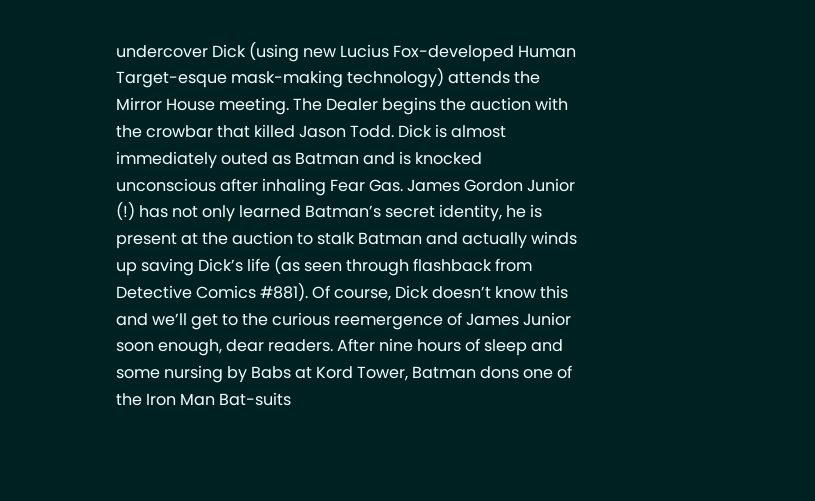undercover Dick (using new Lucius Fox-developed Human Target-esque mask-making technology) attends the Mirror House meeting. The Dealer begins the auction with the crowbar that killed Jason Todd. Dick is almost immediately outed as Batman and is knocked unconscious after inhaling Fear Gas. James Gordon Junior (!) has not only learned Batman’s secret identity, he is present at the auction to stalk Batman and actually winds up saving Dick’s life (as seen through flashback from Detective Comics #881). Of course, Dick doesn’t know this and we’ll get to the curious reemergence of James Junior soon enough, dear readers. After nine hours of sleep and some nursing by Babs at Kord Tower, Batman dons one of the Iron Man Bat-suits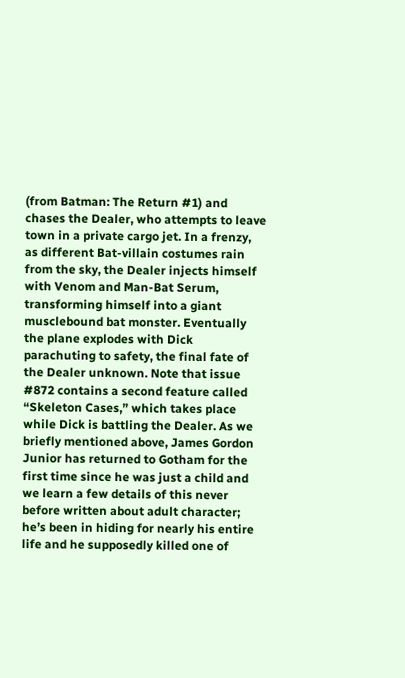(from Batman: The Return #1) and chases the Dealer, who attempts to leave town in a private cargo jet. In a frenzy, as different Bat-villain costumes rain from the sky, the Dealer injects himself with Venom and Man-Bat Serum, transforming himself into a giant musclebound bat monster. Eventually the plane explodes with Dick parachuting to safety, the final fate of the Dealer unknown. Note that issue #872 contains a second feature called “Skeleton Cases,” which takes place while Dick is battling the Dealer. As we briefly mentioned above, James Gordon Junior has returned to Gotham for the first time since he was just a child and we learn a few details of this never before written about adult character; he’s been in hiding for nearly his entire life and he supposedly killed one of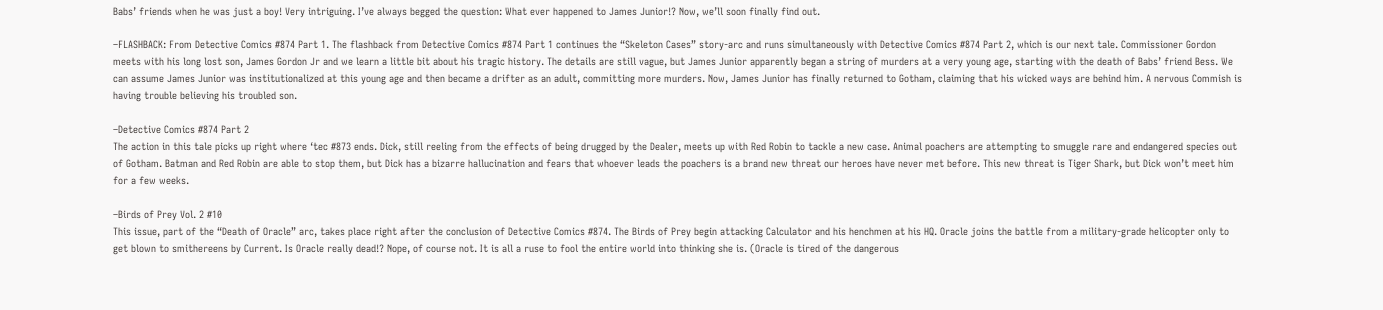Babs’ friends when he was just a boy! Very intriguing. I’ve always begged the question: What ever happened to James Junior!? Now, we’ll soon finally find out.

–FLASHBACK: From Detective Comics #874 Part 1. The flashback from Detective Comics #874 Part 1 continues the “Skeleton Cases” story-arc and runs simultaneously with Detective Comics #874 Part 2, which is our next tale. Commissioner Gordon meets with his long lost son, James Gordon Jr and we learn a little bit about his tragic history. The details are still vague, but James Junior apparently began a string of murders at a very young age, starting with the death of Babs’ friend Bess. We can assume James Junior was institutionalized at this young age and then became a drifter as an adult, committing more murders. Now, James Junior has finally returned to Gotham, claiming that his wicked ways are behind him. A nervous Commish is having trouble believing his troubled son.

–Detective Comics #874 Part 2
The action in this tale picks up right where ‘tec #873 ends. Dick, still reeling from the effects of being drugged by the Dealer, meets up with Red Robin to tackle a new case. Animal poachers are attempting to smuggle rare and endangered species out of Gotham. Batman and Red Robin are able to stop them, but Dick has a bizarre hallucination and fears that whoever leads the poachers is a brand new threat our heroes have never met before. This new threat is Tiger Shark, but Dick won’t meet him for a few weeks.

–Birds of Prey Vol. 2 #10
This issue, part of the “Death of Oracle” arc, takes place right after the conclusion of Detective Comics #874. The Birds of Prey begin attacking Calculator and his henchmen at his HQ. Oracle joins the battle from a military-grade helicopter only to get blown to smithereens by Current. Is Oracle really dead!? Nope, of course not. It is all a ruse to fool the entire world into thinking she is. (Oracle is tired of the dangerous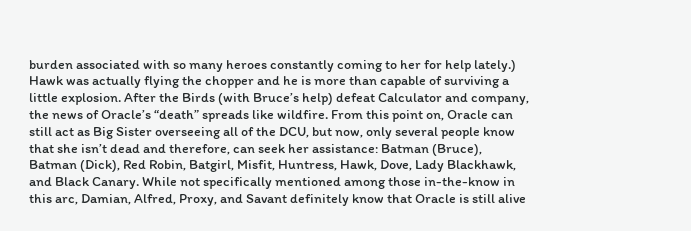burden associated with so many heroes constantly coming to her for help lately.) Hawk was actually flying the chopper and he is more than capable of surviving a little explosion. After the Birds (with Bruce’s help) defeat Calculator and company, the news of Oracle’s “death” spreads like wildfire. From this point on, Oracle can still act as Big Sister overseeing all of the DCU, but now, only several people know that she isn’t dead and therefore, can seek her assistance: Batman (Bruce), Batman (Dick), Red Robin, Batgirl, Misfit, Huntress, Hawk, Dove, Lady Blackhawk, and Black Canary. While not specifically mentioned among those in-the-know in this arc, Damian, Alfred, Proxy, and Savant definitely know that Oracle is still alive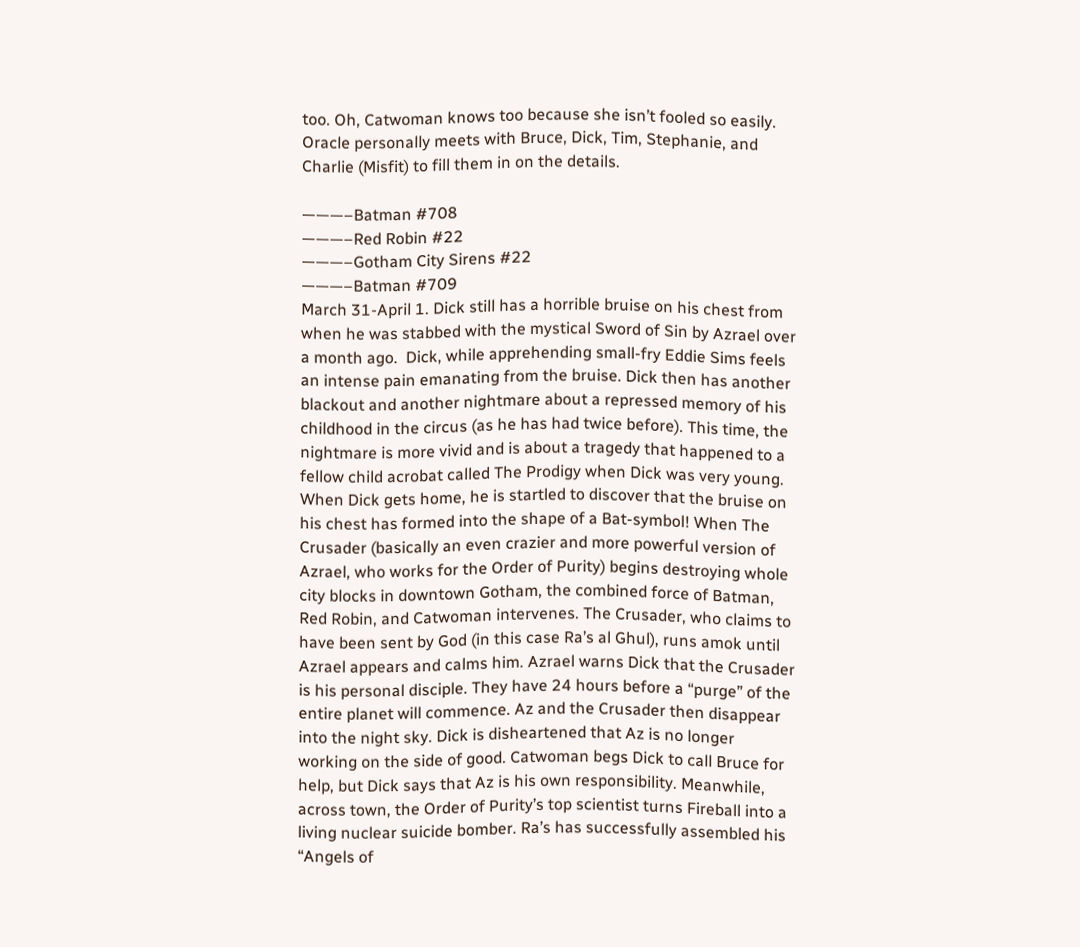too. Oh, Catwoman knows too because she isn’t fooled so easily. Oracle personally meets with Bruce, Dick, Tim, Stephanie, and Charlie (Misfit) to fill them in on the details.

———–Batman #708
———–Red Robin #22
———–Gotham City Sirens #22
———–Batman #709
March 31-April 1. Dick still has a horrible bruise on his chest from when he was stabbed with the mystical Sword of Sin by Azrael over a month ago.  Dick, while apprehending small-fry Eddie Sims feels an intense pain emanating from the bruise. Dick then has another blackout and another nightmare about a repressed memory of his childhood in the circus (as he has had twice before). This time, the nightmare is more vivid and is about a tragedy that happened to a fellow child acrobat called The Prodigy when Dick was very young. When Dick gets home, he is startled to discover that the bruise on his chest has formed into the shape of a Bat-symbol! When The Crusader (basically an even crazier and more powerful version of Azrael, who works for the Order of Purity) begins destroying whole city blocks in downtown Gotham, the combined force of Batman, Red Robin, and Catwoman intervenes. The Crusader, who claims to have been sent by God (in this case Ra’s al Ghul), runs amok until Azrael appears and calms him. Azrael warns Dick that the Crusader is his personal disciple. They have 24 hours before a “purge” of the entire planet will commence. Az and the Crusader then disappear into the night sky. Dick is disheartened that Az is no longer working on the side of good. Catwoman begs Dick to call Bruce for help, but Dick says that Az is his own responsibility. Meanwhile, across town, the Order of Purity’s top scientist turns Fireball into a living nuclear suicide bomber. Ra’s has successfully assembled his “Angels of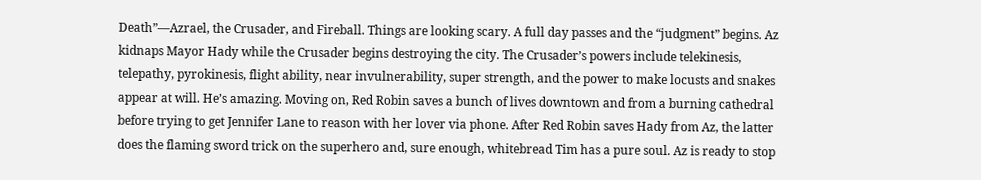Death”—Azrael, the Crusader, and Fireball. Things are looking scary. A full day passes and the “judgment” begins. Az kidnaps Mayor Hady while the Crusader begins destroying the city. The Crusader’s powers include telekinesis, telepathy, pyrokinesis, flight ability, near invulnerability, super strength, and the power to make locusts and snakes appear at will. He’s amazing. Moving on, Red Robin saves a bunch of lives downtown and from a burning cathedral before trying to get Jennifer Lane to reason with her lover via phone. After Red Robin saves Hady from Az, the latter does the flaming sword trick on the superhero and, sure enough, whitebread Tim has a pure soul. Az is ready to stop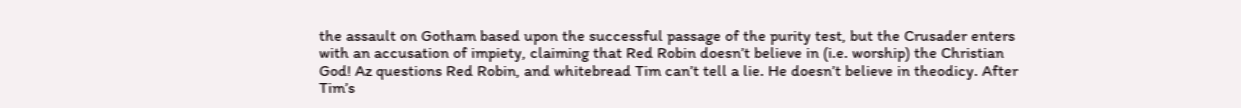the assault on Gotham based upon the successful passage of the purity test, but the Crusader enters with an accusation of impiety, claiming that Red Robin doesn’t believe in (i.e. worship) the Christian God! Az questions Red Robin, and whitebread Tim can’t tell a lie. He doesn’t believe in theodicy. After Tim’s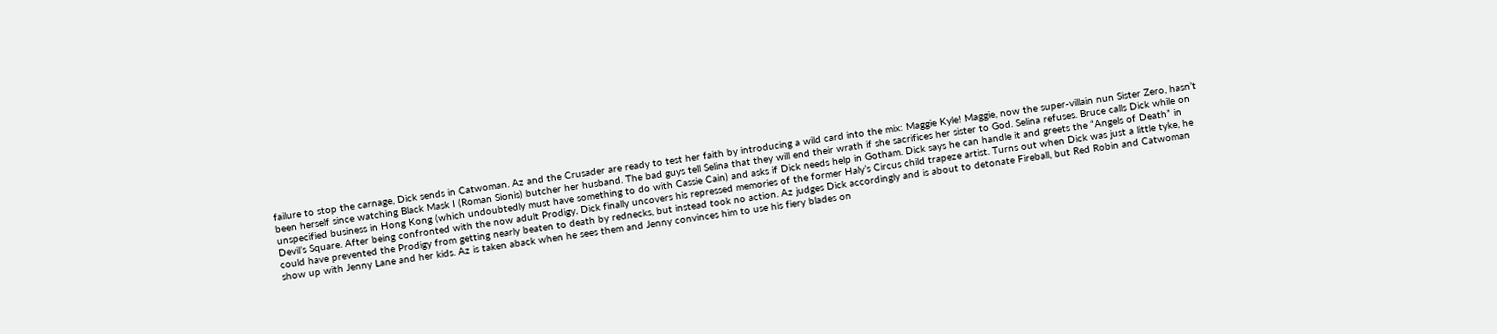failure to stop the carnage, Dick sends in Catwoman. Az and the Crusader are ready to test her faith by introducing a wild card into the mix: Maggie Kyle! Maggie, now the super-villain nun Sister Zero, hasn’t been herself since watching Black Mask I (Roman Sionis) butcher her husband. The bad guys tell Selina that they will end their wrath if she sacrifices her sister to God. Selina refuses. Bruce calls Dick while on unspecified business in Hong Kong (which undoubtedly must have something to do with Cassie Cain) and asks if Dick needs help in Gotham. Dick says he can handle it and greets the “Angels of Death” in Devil’s Square. After being confronted with the now adult Prodigy, Dick finally uncovers his repressed memories of the former Haly’s Circus child trapeze artist. Turns out when Dick was just a little tyke, he could have prevented the Prodigy from getting nearly beaten to death by rednecks, but instead took no action. Az judges Dick accordingly and is about to detonate Fireball, but Red Robin and Catwoman show up with Jenny Lane and her kids. Az is taken aback when he sees them and Jenny convinces him to use his fiery blades on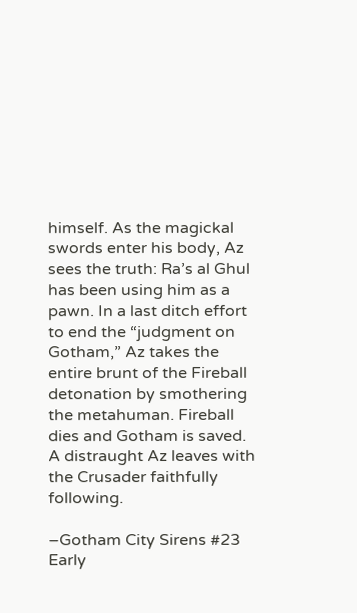himself. As the magickal swords enter his body, Az sees the truth: Ra’s al Ghul has been using him as a pawn. In a last ditch effort to end the “judgment on Gotham,” Az takes the entire brunt of the Fireball detonation by smothering the metahuman. Fireball dies and Gotham is saved. A distraught Az leaves with the Crusader faithfully following.

–Gotham City Sirens #23
Early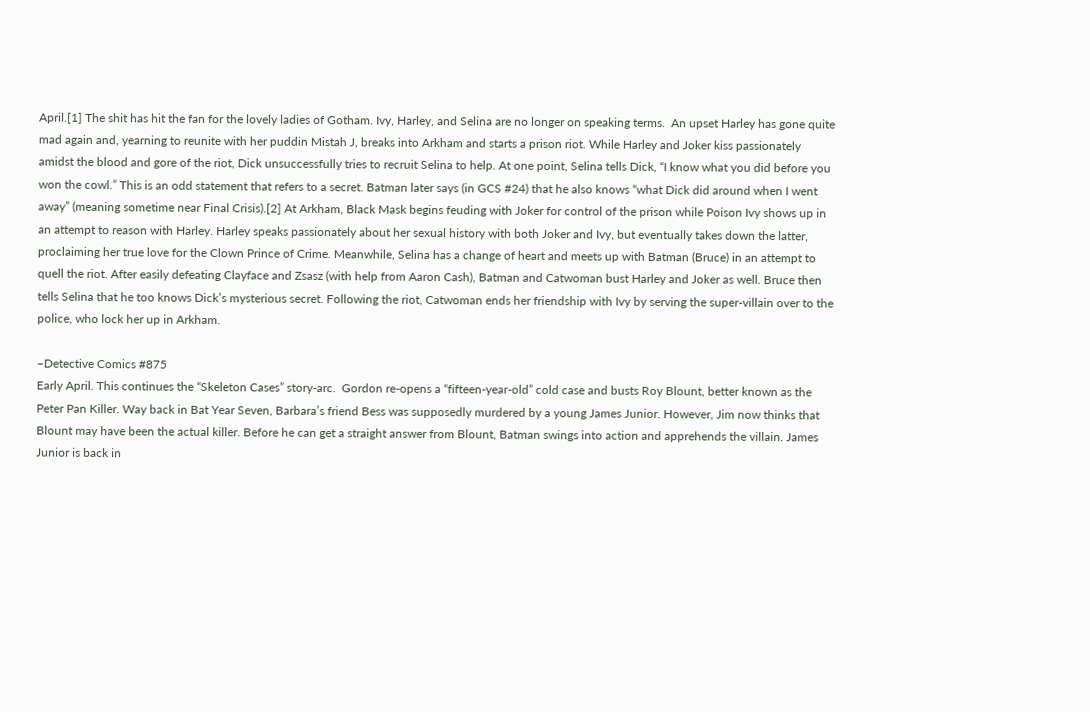April.[1] The shit has hit the fan for the lovely ladies of Gotham. Ivy, Harley, and Selina are no longer on speaking terms.  An upset Harley has gone quite mad again and, yearning to reunite with her puddin Mistah J, breaks into Arkham and starts a prison riot. While Harley and Joker kiss passionately amidst the blood and gore of the riot, Dick unsuccessfully tries to recruit Selina to help. At one point, Selina tells Dick, “I know what you did before you won the cowl.” This is an odd statement that refers to a secret. Batman later says (in GCS #24) that he also knows “what Dick did around when I went away” (meaning sometime near Final Crisis).[2] At Arkham, Black Mask begins feuding with Joker for control of the prison while Poison Ivy shows up in an attempt to reason with Harley. Harley speaks passionately about her sexual history with both Joker and Ivy, but eventually takes down the latter, proclaiming her true love for the Clown Prince of Crime. Meanwhile, Selina has a change of heart and meets up with Batman (Bruce) in an attempt to quell the riot. After easily defeating Clayface and Zsasz (with help from Aaron Cash), Batman and Catwoman bust Harley and Joker as well. Bruce then tells Selina that he too knows Dick’s mysterious secret. Following the riot, Catwoman ends her friendship with Ivy by serving the super-villain over to the police, who lock her up in Arkham.

–Detective Comics #875
Early April. This continues the “Skeleton Cases” story-arc.  Gordon re-opens a “fifteen-year-old” cold case and busts Roy Blount, better known as the Peter Pan Killer. Way back in Bat Year Seven, Barbara’s friend Bess was supposedly murdered by a young James Junior. However, Jim now thinks that Blount may have been the actual killer. Before he can get a straight answer from Blount, Batman swings into action and apprehends the villain. James Junior is back in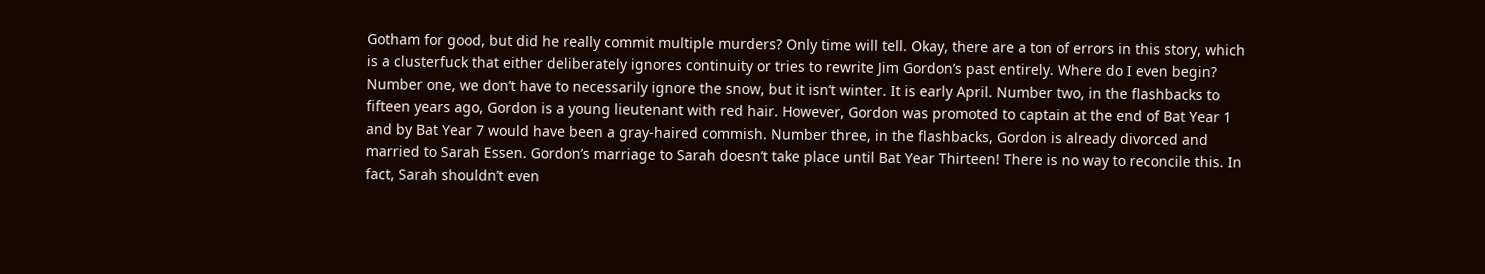Gotham for good, but did he really commit multiple murders? Only time will tell. Okay, there are a ton of errors in this story, which is a clusterfuck that either deliberately ignores continuity or tries to rewrite Jim Gordon’s past entirely. Where do I even begin? Number one, we don’t have to necessarily ignore the snow, but it isn’t winter. It is early April. Number two, in the flashbacks to fifteen years ago, Gordon is a young lieutenant with red hair. However, Gordon was promoted to captain at the end of Bat Year 1 and by Bat Year 7 would have been a gray-haired commish. Number three, in the flashbacks, Gordon is already divorced and married to Sarah Essen. Gordon’s marriage to Sarah doesn’t take place until Bat Year Thirteen! There is no way to reconcile this. In fact, Sarah shouldn’t even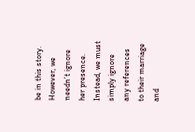be in this story. However, we needn’t ignore her presence. Instead, we must simply ignore any references to their marriage and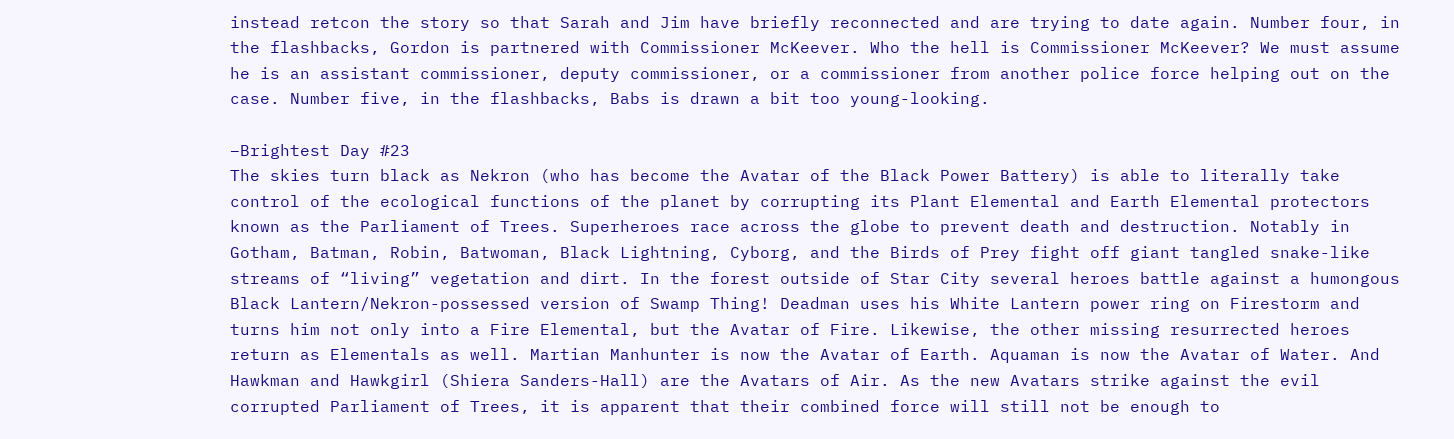instead retcon the story so that Sarah and Jim have briefly reconnected and are trying to date again. Number four, in the flashbacks, Gordon is partnered with Commissioner McKeever. Who the hell is Commissioner McKeever? We must assume he is an assistant commissioner, deputy commissioner, or a commissioner from another police force helping out on the case. Number five, in the flashbacks, Babs is drawn a bit too young-looking.

–Brightest Day #23
The skies turn black as Nekron (who has become the Avatar of the Black Power Battery) is able to literally take control of the ecological functions of the planet by corrupting its Plant Elemental and Earth Elemental protectors known as the Parliament of Trees. Superheroes race across the globe to prevent death and destruction. Notably in Gotham, Batman, Robin, Batwoman, Black Lightning, Cyborg, and the Birds of Prey fight off giant tangled snake-like streams of “living” vegetation and dirt. In the forest outside of Star City several heroes battle against a humongous Black Lantern/Nekron-possessed version of Swamp Thing! Deadman uses his White Lantern power ring on Firestorm and turns him not only into a Fire Elemental, but the Avatar of Fire. Likewise, the other missing resurrected heroes return as Elementals as well. Martian Manhunter is now the Avatar of Earth. Aquaman is now the Avatar of Water. And Hawkman and Hawkgirl (Shiera Sanders-Hall) are the Avatars of Air. As the new Avatars strike against the evil corrupted Parliament of Trees, it is apparent that their combined force will still not be enough to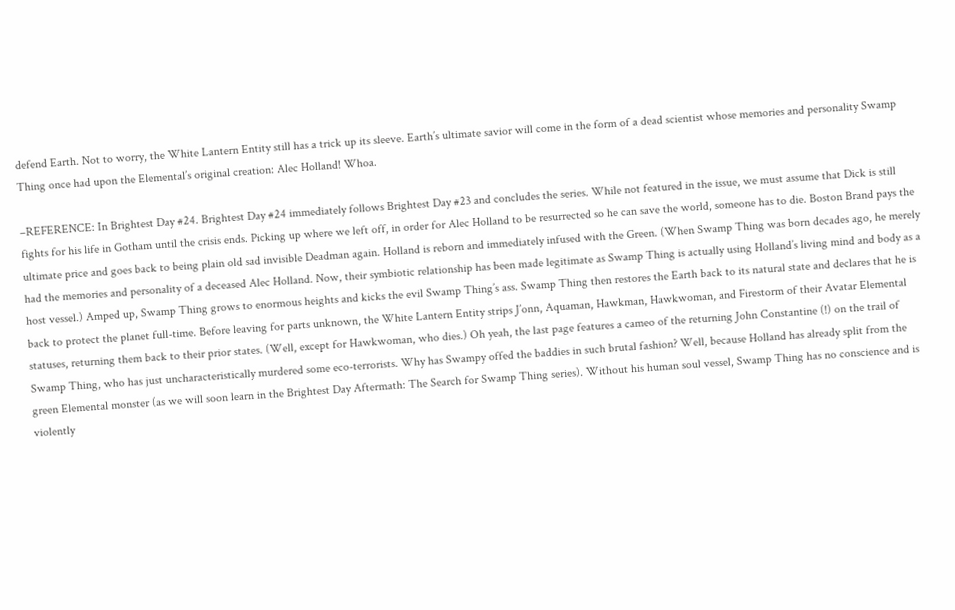defend Earth. Not to worry, the White Lantern Entity still has a trick up its sleeve. Earth’s ultimate savior will come in the form of a dead scientist whose memories and personality Swamp Thing once had upon the Elemental’s original creation: Alec Holland! Whoa.

–REFERENCE: In Brightest Day #24. Brightest Day #24 immediately follows Brightest Day #23 and concludes the series. While not featured in the issue, we must assume that Dick is still fights for his life in Gotham until the crisis ends. Picking up where we left off, in order for Alec Holland to be resurrected so he can save the world, someone has to die. Boston Brand pays the ultimate price and goes back to being plain old sad invisible Deadman again. Holland is reborn and immediately infused with the Green. (When Swamp Thing was born decades ago, he merely had the memories and personality of a deceased Alec Holland. Now, their symbiotic relationship has been made legitimate as Swamp Thing is actually using Holland’s living mind and body as a host vessel.) Amped up, Swamp Thing grows to enormous heights and kicks the evil Swamp Thing’s ass. Swamp Thing then restores the Earth back to its natural state and declares that he is back to protect the planet full-time. Before leaving for parts unknown, the White Lantern Entity strips J’onn, Aquaman, Hawkman, Hawkwoman, and Firestorm of their Avatar Elemental statuses, returning them back to their prior states. (Well, except for Hawkwoman, who dies.) Oh yeah, the last page features a cameo of the returning John Constantine (!) on the trail of Swamp Thing, who has just uncharacteristically murdered some eco-terrorists. Why has Swampy offed the baddies in such brutal fashion? Well, because Holland has already split from the green Elemental monster (as we will soon learn in the Brightest Day Aftermath: The Search for Swamp Thing series). Without his human soul vessel, Swamp Thing has no conscience and is violently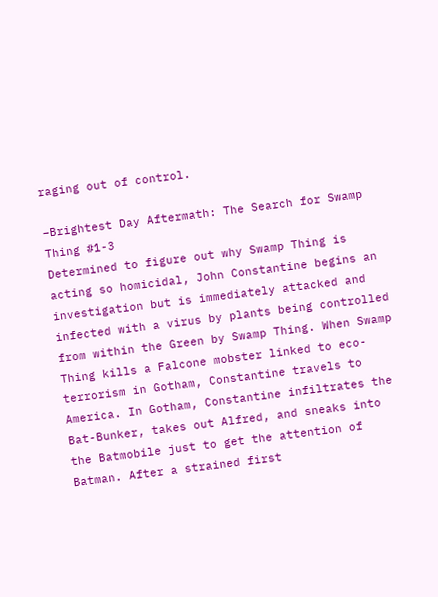raging out of control.

–Brightest Day Aftermath: The Search for Swamp Thing #1-3
Determined to figure out why Swamp Thing is acting so homicidal, John Constantine begins an investigation but is immediately attacked and infected with a virus by plants being controlled from within the Green by Swamp Thing. When Swamp Thing kills a Falcone mobster linked to eco-terrorism in Gotham, Constantine travels to America. In Gotham, Constantine infiltrates the Bat-Bunker, takes out Alfred, and sneaks into the Batmobile just to get the attention of Batman. After a strained first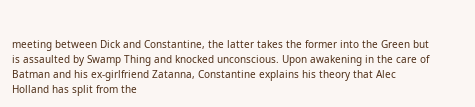meeting between Dick and Constantine, the latter takes the former into the Green but is assaulted by Swamp Thing and knocked unconscious. Upon awakening in the care of Batman and his ex-girlfriend Zatanna, Constantine explains his theory that Alec Holland has split from the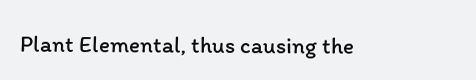Plant Elemental, thus causing the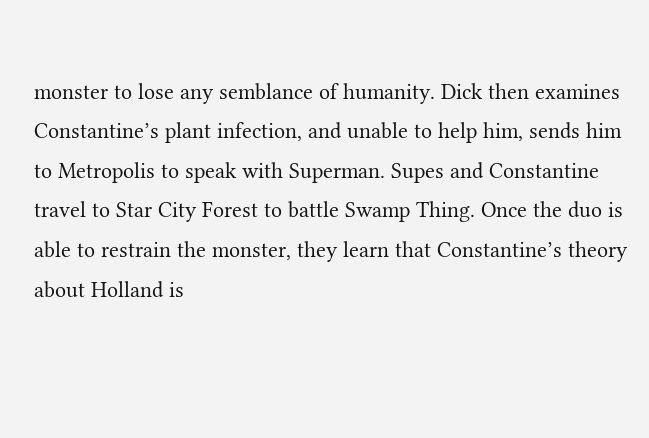monster to lose any semblance of humanity. Dick then examines Constantine’s plant infection, and unable to help him, sends him to Metropolis to speak with Superman. Supes and Constantine travel to Star City Forest to battle Swamp Thing. Once the duo is able to restrain the monster, they learn that Constantine’s theory about Holland is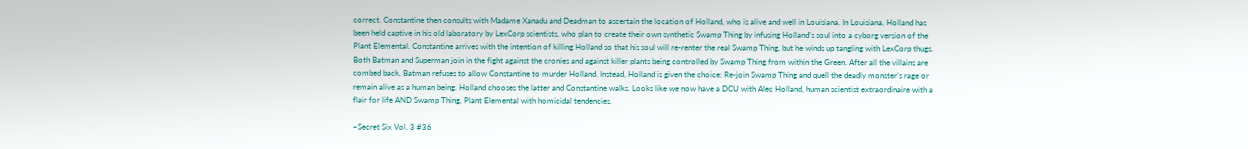correct. Constantine then consults with Madame Xanadu and Deadman to ascertain the location of Holland, who is alive and well in Louisiana. In Louisiana, Holland has been held captive in his old laboratory by LexCorp scientists, who plan to create their own synthetic Swamp Thing by infusing Holland’s soul into a cyborg version of the Plant Elemental. Constantine arrives with the intention of killing Holland so that his soul will re-renter the real Swamp Thing, but he winds up tangling with LexCorp thugs. Both Batman and Superman join in the fight against the cronies and against killer plants being controlled by Swamp Thing from within the Green. After all the villains are combed back, Batman refuses to allow Constantine to murder Holland. Instead, Holland is given the choice: Re-join Swamp Thing and quell the deadly monster’s rage or remain alive as a human being. Holland chooses the latter and Constantine walks. Looks like we now have a DCU with Alec Holland, human scientist extraordinaire with a flair for life AND Swamp Thing, Plant Elemental with homicidal tendencies.

–Secret Six Vol. 3 #36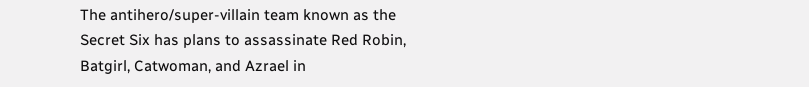The antihero/super-villain team known as the Secret Six has plans to assassinate Red Robin, Batgirl, Catwoman, and Azrael in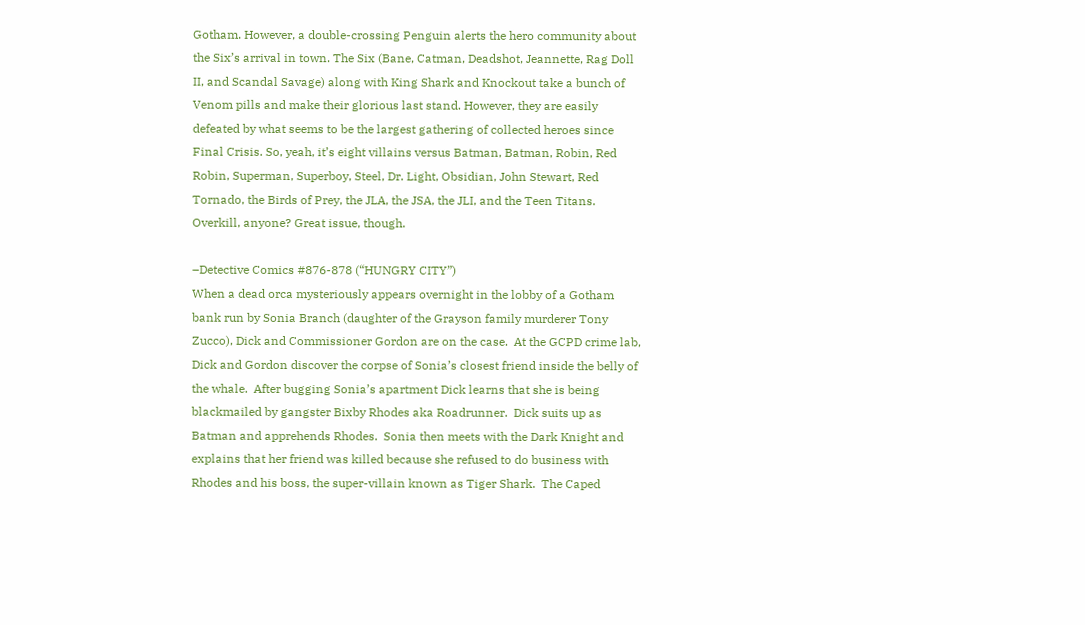Gotham. However, a double-crossing Penguin alerts the hero community about the Six’s arrival in town. The Six (Bane, Catman, Deadshot, Jeannette, Rag Doll II, and Scandal Savage) along with King Shark and Knockout take a bunch of Venom pills and make their glorious last stand. However, they are easily defeated by what seems to be the largest gathering of collected heroes since Final Crisis. So, yeah, it’s eight villains versus Batman, Batman, Robin, Red Robin, Superman, Superboy, Steel, Dr. Light, Obsidian, John Stewart, Red Tornado, the Birds of Prey, the JLA, the JSA, the JLI, and the Teen Titans. Overkill, anyone? Great issue, though.

–Detective Comics #876-878 (“HUNGRY CITY”)
When a dead orca mysteriously appears overnight in the lobby of a Gotham bank run by Sonia Branch (daughter of the Grayson family murderer Tony Zucco), Dick and Commissioner Gordon are on the case.  At the GCPD crime lab, Dick and Gordon discover the corpse of Sonia’s closest friend inside the belly of the whale.  After bugging Sonia’s apartment Dick learns that she is being blackmailed by gangster Bixby Rhodes aka Roadrunner.  Dick suits up as Batman and apprehends Rhodes.  Sonia then meets with the Dark Knight and explains that her friend was killed because she refused to do business with Rhodes and his boss, the super-villain known as Tiger Shark.  The Caped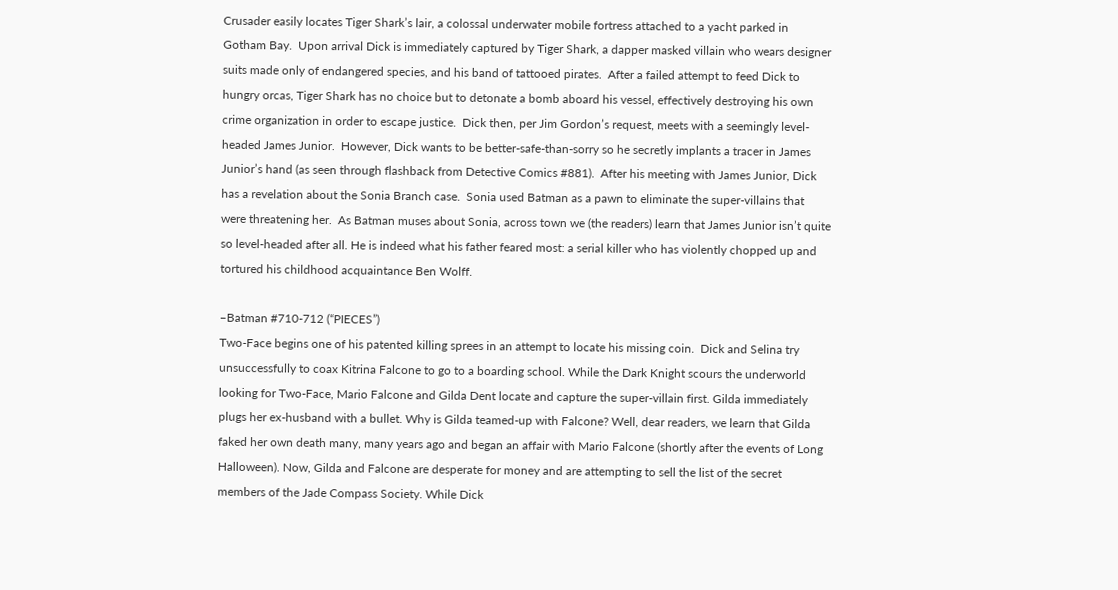Crusader easily locates Tiger Shark’s lair, a colossal underwater mobile fortress attached to a yacht parked in Gotham Bay.  Upon arrival Dick is immediately captured by Tiger Shark, a dapper masked villain who wears designer suits made only of endangered species, and his band of tattooed pirates.  After a failed attempt to feed Dick to hungry orcas, Tiger Shark has no choice but to detonate a bomb aboard his vessel, effectively destroying his own crime organization in order to escape justice.  Dick then, per Jim Gordon’s request, meets with a seemingly level-headed James Junior.  However, Dick wants to be better-safe-than-sorry so he secretly implants a tracer in James Junior’s hand (as seen through flashback from Detective Comics #881).  After his meeting with James Junior, Dick has a revelation about the Sonia Branch case.  Sonia used Batman as a pawn to eliminate the super-villains that were threatening her.  As Batman muses about Sonia, across town we (the readers) learn that James Junior isn’t quite so level-headed after all. He is indeed what his father feared most: a serial killer who has violently chopped up and tortured his childhood acquaintance Ben Wolff.

–Batman #710-712 (“PIECES”)
Two-Face begins one of his patented killing sprees in an attempt to locate his missing coin.  Dick and Selina try unsuccessfully to coax Kitrina Falcone to go to a boarding school. While the Dark Knight scours the underworld looking for Two-Face, Mario Falcone and Gilda Dent locate and capture the super-villain first. Gilda immediately plugs her ex-husband with a bullet. Why is Gilda teamed-up with Falcone? Well, dear readers, we learn that Gilda faked her own death many, many years ago and began an affair with Mario Falcone (shortly after the events of Long Halloween). Now, Gilda and Falcone are desperate for money and are attempting to sell the list of the secret members of the Jade Compass Society. While Dick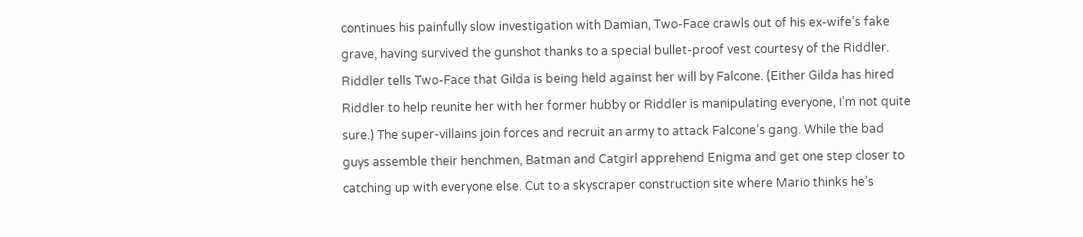continues his painfully slow investigation with Damian, Two-Face crawls out of his ex-wife’s fake grave, having survived the gunshot thanks to a special bullet-proof vest courtesy of the Riddler. Riddler tells Two-Face that Gilda is being held against her will by Falcone. (Either Gilda has hired Riddler to help reunite her with her former hubby or Riddler is manipulating everyone, I’m not quite sure.) The super-villains join forces and recruit an army to attack Falcone’s gang. While the bad guys assemble their henchmen, Batman and Catgirl apprehend Enigma and get one step closer to catching up with everyone else. Cut to a skyscraper construction site where Mario thinks he’s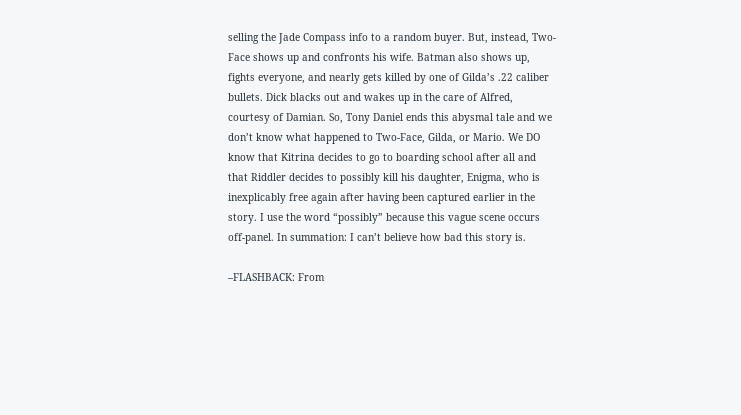selling the Jade Compass info to a random buyer. But, instead, Two-Face shows up and confronts his wife. Batman also shows up, fights everyone, and nearly gets killed by one of Gilda’s .22 caliber bullets. Dick blacks out and wakes up in the care of Alfred, courtesy of Damian. So, Tony Daniel ends this abysmal tale and we don’t know what happened to Two-Face, Gilda, or Mario. We DO know that Kitrina decides to go to boarding school after all and that Riddler decides to possibly kill his daughter, Enigma, who is inexplicably free again after having been captured earlier in the story. I use the word “possibly” because this vague scene occurs off-panel. In summation: I can’t believe how bad this story is.

–FLASHBACK: From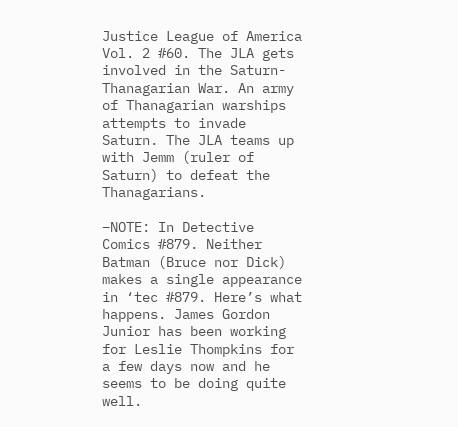Justice League of America Vol. 2 #60. The JLA gets involved in the Saturn-Thanagarian War. An army of Thanagarian warships attempts to invade Saturn. The JLA teams up with Jemm (ruler of Saturn) to defeat the Thanagarians.

–NOTE: In Detective Comics #879. Neither Batman (Bruce nor Dick) makes a single appearance in ‘tec #879. Here’s what happens. James Gordon Junior has been working for Leslie Thompkins for a few days now and he seems to be doing quite well.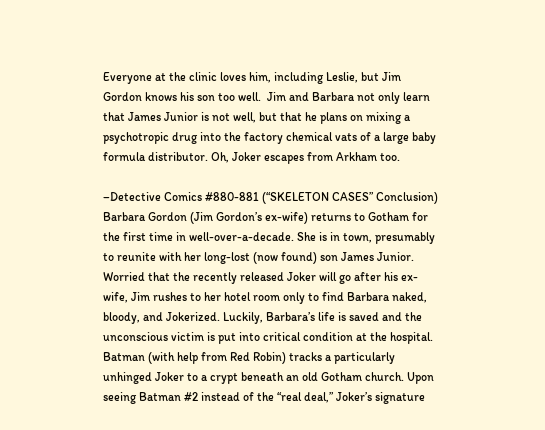Everyone at the clinic loves him, including Leslie, but Jim Gordon knows his son too well.  Jim and Barbara not only learn that James Junior is not well, but that he plans on mixing a psychotropic drug into the factory chemical vats of a large baby formula distributor. Oh, Joker escapes from Arkham too.

–Detective Comics #880-881 (“SKELETON CASES” Conclusion)
Barbara Gordon (Jim Gordon’s ex-wife) returns to Gotham for the first time in well-over-a-decade. She is in town, presumably to reunite with her long-lost (now found) son James Junior. Worried that the recently released Joker will go after his ex-wife, Jim rushes to her hotel room only to find Barbara naked, bloody, and Jokerized. Luckily, Barbara’s life is saved and the unconscious victim is put into critical condition at the hospital. Batman (with help from Red Robin) tracks a particularly unhinged Joker to a crypt beneath an old Gotham church. Upon seeing Batman #2 instead of the “real deal,” Joker’s signature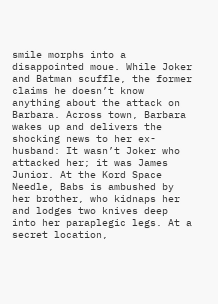smile morphs into a disappointed moue. While Joker and Batman scuffle, the former claims he doesn’t know anything about the attack on Barbara. Across town, Barbara wakes up and delivers the shocking news to her ex-husband: It wasn’t Joker who attacked her; it was James Junior. At the Kord Space Needle, Babs is ambushed by her brother, who kidnaps her and lodges two knives deep into her paraplegic legs. At a secret location,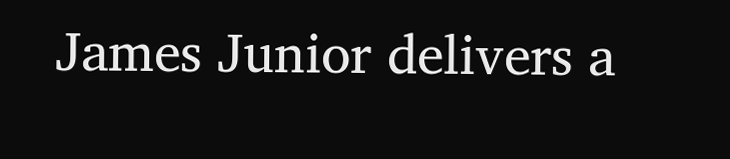James Junior delivers a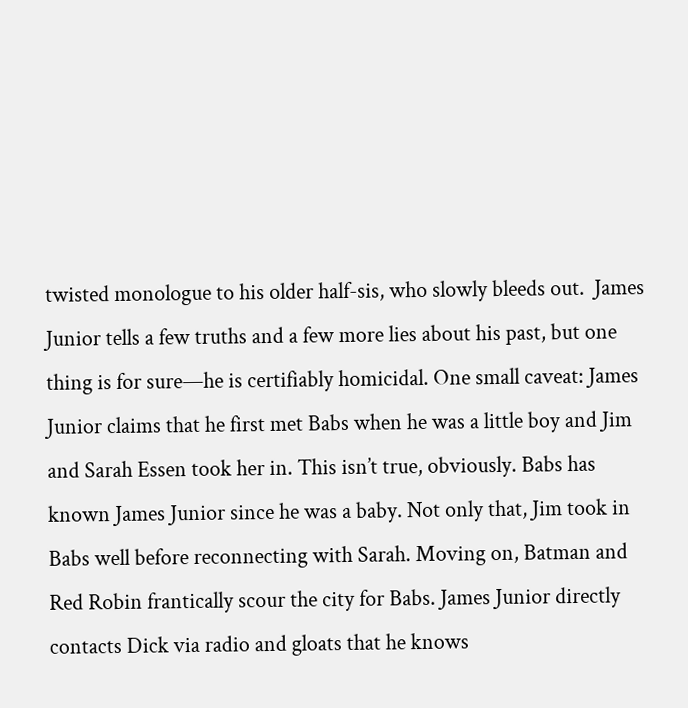twisted monologue to his older half-sis, who slowly bleeds out.  James Junior tells a few truths and a few more lies about his past, but one thing is for sure—he is certifiably homicidal. One small caveat: James Junior claims that he first met Babs when he was a little boy and Jim and Sarah Essen took her in. This isn’t true, obviously. Babs has known James Junior since he was a baby. Not only that, Jim took in Babs well before reconnecting with Sarah. Moving on, Batman and Red Robin frantically scour the city for Babs. James Junior directly contacts Dick via radio and gloats that he knows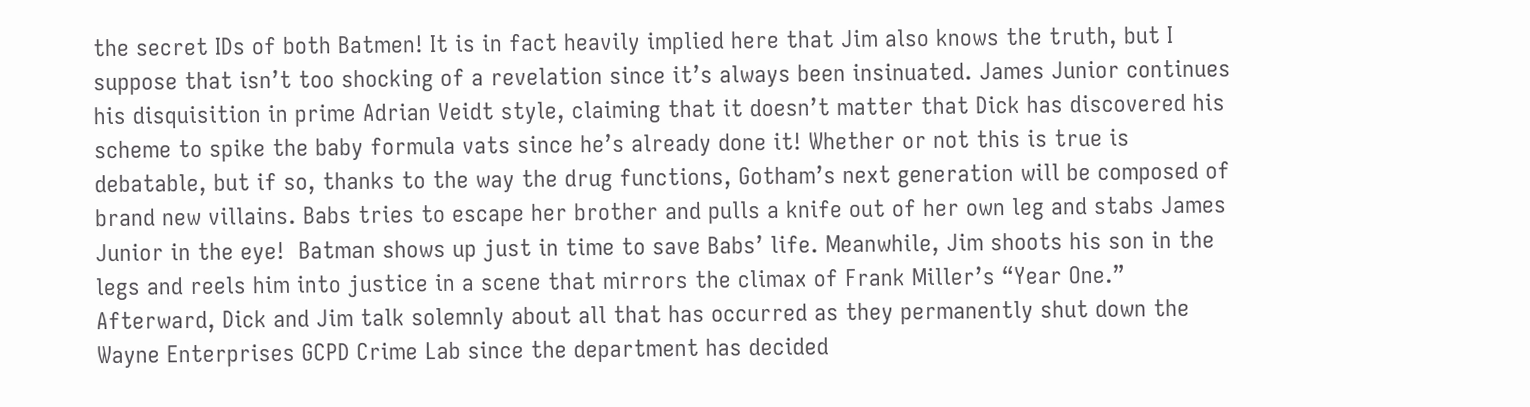the secret IDs of both Batmen! It is in fact heavily implied here that Jim also knows the truth, but I suppose that isn’t too shocking of a revelation since it’s always been insinuated. James Junior continues his disquisition in prime Adrian Veidt style, claiming that it doesn’t matter that Dick has discovered his scheme to spike the baby formula vats since he’s already done it! Whether or not this is true is debatable, but if so, thanks to the way the drug functions, Gotham’s next generation will be composed of brand new villains. Babs tries to escape her brother and pulls a knife out of her own leg and stabs James Junior in the eye!  Batman shows up just in time to save Babs’ life. Meanwhile, Jim shoots his son in the legs and reels him into justice in a scene that mirrors the climax of Frank Miller’s “Year One.” Afterward, Dick and Jim talk solemnly about all that has occurred as they permanently shut down the Wayne Enterprises GCPD Crime Lab since the department has decided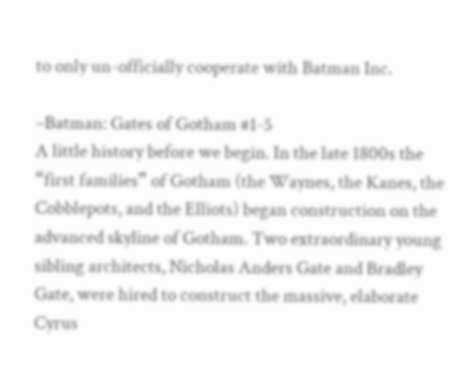to only un-officially cooperate with Batman Inc.

–Batman: Gates of Gotham #1-5
A little history before we begin. In the late 1800s the “first families” of Gotham (the Waynes, the Kanes, the Cobblepots, and the Elliots) began construction on the advanced skyline of Gotham. Two extraordinary young sibling architects, Nicholas Anders Gate and Bradley Gate, were hired to construct the massive, elaborate Cyrus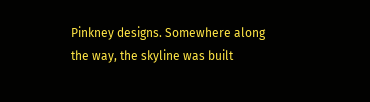Pinkney designs. Somewhere along the way, the skyline was built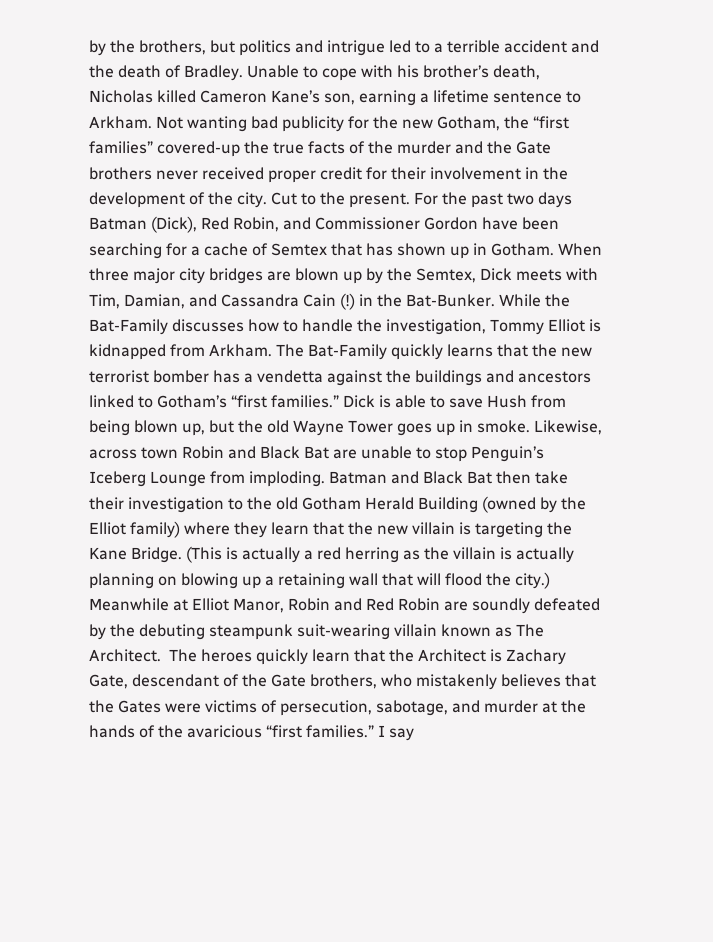by the brothers, but politics and intrigue led to a terrible accident and the death of Bradley. Unable to cope with his brother’s death, Nicholas killed Cameron Kane’s son, earning a lifetime sentence to Arkham. Not wanting bad publicity for the new Gotham, the “first families” covered-up the true facts of the murder and the Gate brothers never received proper credit for their involvement in the development of the city. Cut to the present. For the past two days Batman (Dick), Red Robin, and Commissioner Gordon have been searching for a cache of Semtex that has shown up in Gotham. When three major city bridges are blown up by the Semtex, Dick meets with Tim, Damian, and Cassandra Cain (!) in the Bat-Bunker. While the Bat-Family discusses how to handle the investigation, Tommy Elliot is kidnapped from Arkham. The Bat-Family quickly learns that the new terrorist bomber has a vendetta against the buildings and ancestors linked to Gotham’s “first families.” Dick is able to save Hush from being blown up, but the old Wayne Tower goes up in smoke. Likewise, across town Robin and Black Bat are unable to stop Penguin’s Iceberg Lounge from imploding. Batman and Black Bat then take their investigation to the old Gotham Herald Building (owned by the Elliot family) where they learn that the new villain is targeting the Kane Bridge. (This is actually a red herring as the villain is actually planning on blowing up a retaining wall that will flood the city.) Meanwhile at Elliot Manor, Robin and Red Robin are soundly defeated by the debuting steampunk suit-wearing villain known as The Architect.  The heroes quickly learn that the Architect is Zachary Gate, descendant of the Gate brothers, who mistakenly believes that the Gates were victims of persecution, sabotage, and murder at the hands of the avaricious “first families.” I say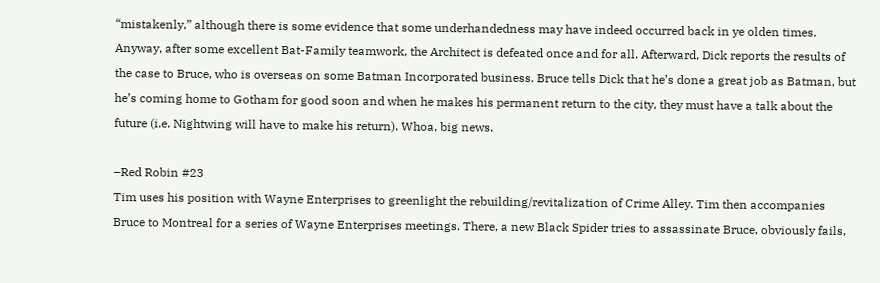“mistakenly,” although there is some evidence that some underhandedness may have indeed occurred back in ye olden times. Anyway, after some excellent Bat-Family teamwork, the Architect is defeated once and for all. Afterward, Dick reports the results of the case to Bruce, who is overseas on some Batman Incorporated business. Bruce tells Dick that he’s done a great job as Batman, but he’s coming home to Gotham for good soon and when he makes his permanent return to the city, they must have a talk about the future (i.e. Nightwing will have to make his return). Whoa, big news.

–Red Robin #23
Tim uses his position with Wayne Enterprises to greenlight the rebuilding/revitalization of Crime Alley. Tim then accompanies Bruce to Montreal for a series of Wayne Enterprises meetings. There, a new Black Spider tries to assassinate Bruce, obviously fails,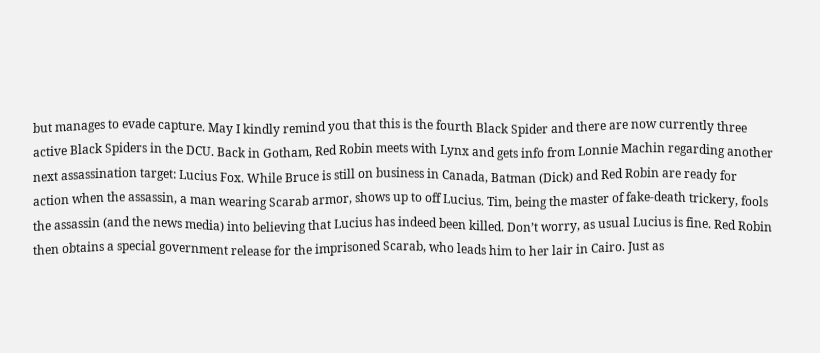but manages to evade capture. May I kindly remind you that this is the fourth Black Spider and there are now currently three active Black Spiders in the DCU. Back in Gotham, Red Robin meets with Lynx and gets info from Lonnie Machin regarding another next assassination target: Lucius Fox. While Bruce is still on business in Canada, Batman (Dick) and Red Robin are ready for action when the assassin, a man wearing Scarab armor, shows up to off Lucius. Tim, being the master of fake-death trickery, fools the assassin (and the news media) into believing that Lucius has indeed been killed. Don’t worry, as usual Lucius is fine. Red Robin then obtains a special government release for the imprisoned Scarab, who leads him to her lair in Cairo. Just as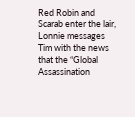Red Robin and Scarab enter the lair, Lonnie messages Tim with the news that the “Global Assassination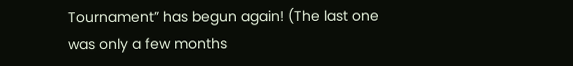Tournament” has begun again! (The last one was only a few months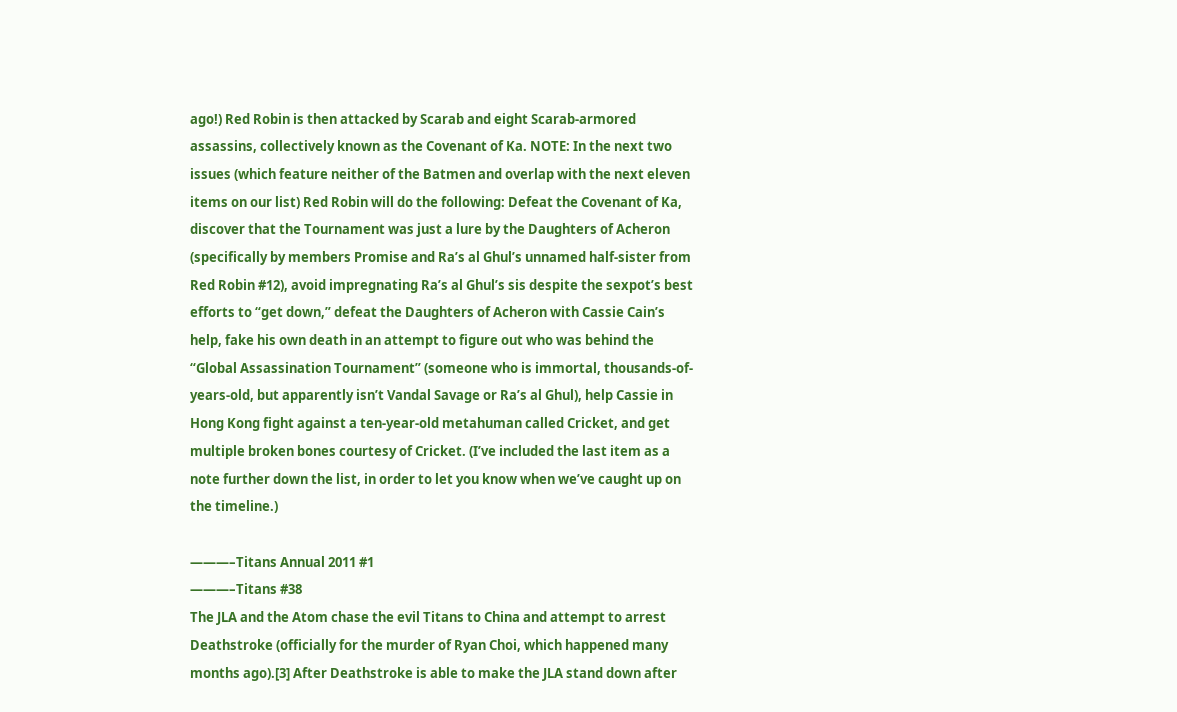ago!) Red Robin is then attacked by Scarab and eight Scarab-armored assassins, collectively known as the Covenant of Ka. NOTE: In the next two issues (which feature neither of the Batmen and overlap with the next eleven items on our list) Red Robin will do the following: Defeat the Covenant of Ka, discover that the Tournament was just a lure by the Daughters of Acheron (specifically by members Promise and Ra’s al Ghul’s unnamed half-sister from Red Robin #12), avoid impregnating Ra’s al Ghul’s sis despite the sexpot’s best efforts to “get down,” defeat the Daughters of Acheron with Cassie Cain’s help, fake his own death in an attempt to figure out who was behind the “Global Assassination Tournament” (someone who is immortal, thousands-of-years-old, but apparently isn’t Vandal Savage or Ra’s al Ghul), help Cassie in Hong Kong fight against a ten-year-old metahuman called Cricket, and get multiple broken bones courtesy of Cricket. (I’ve included the last item as a note further down the list, in order to let you know when we’ve caught up on the timeline.)

———–Titans Annual 2011 #1
———–Titans #38
The JLA and the Atom chase the evil Titans to China and attempt to arrest Deathstroke (officially for the murder of Ryan Choi, which happened many months ago).[3] After Deathstroke is able to make the JLA stand down after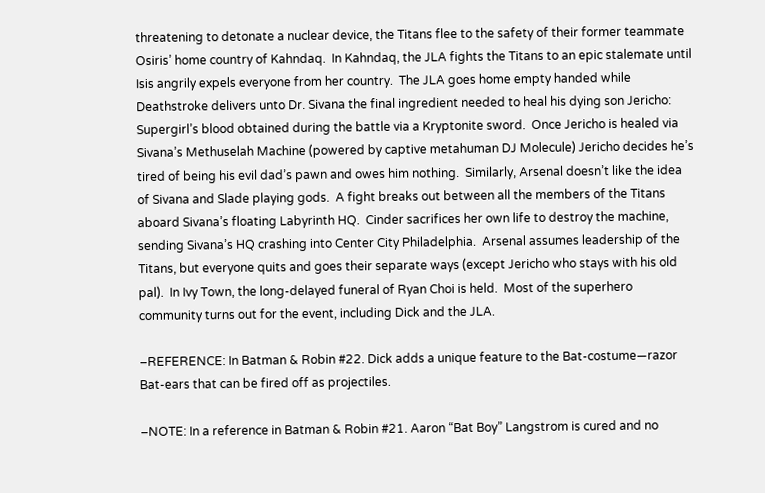threatening to detonate a nuclear device, the Titans flee to the safety of their former teammate Osiris’ home country of Kahndaq.  In Kahndaq, the JLA fights the Titans to an epic stalemate until Isis angrily expels everyone from her country.  The JLA goes home empty handed while Deathstroke delivers unto Dr. Sivana the final ingredient needed to heal his dying son Jericho: Supergirl’s blood obtained during the battle via a Kryptonite sword.  Once Jericho is healed via Sivana’s Methuselah Machine (powered by captive metahuman DJ Molecule) Jericho decides he’s tired of being his evil dad’s pawn and owes him nothing.  Similarly, Arsenal doesn’t like the idea of Sivana and Slade playing gods.  A fight breaks out between all the members of the Titans aboard Sivana’s floating Labyrinth HQ.  Cinder sacrifices her own life to destroy the machine, sending Sivana’s HQ crashing into Center City Philadelphia.  Arsenal assumes leadership of the Titans, but everyone quits and goes their separate ways (except Jericho who stays with his old pal).  In Ivy Town, the long-delayed funeral of Ryan Choi is held.  Most of the superhero community turns out for the event, including Dick and the JLA.

–REFERENCE: In Batman & Robin #22. Dick adds a unique feature to the Bat-costume—razor Bat-ears that can be fired off as projectiles.

–NOTE: In a reference in Batman & Robin #21. Aaron “Bat Boy” Langstrom is cured and no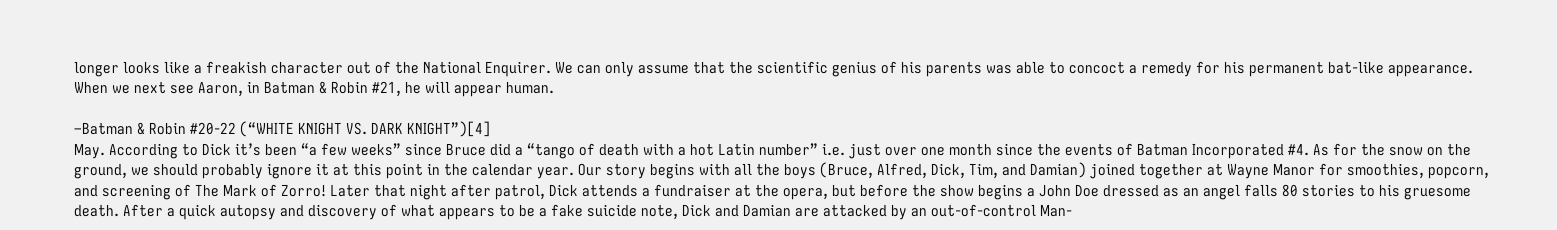longer looks like a freakish character out of the National Enquirer. We can only assume that the scientific genius of his parents was able to concoct a remedy for his permanent bat-like appearance. When we next see Aaron, in Batman & Robin #21, he will appear human.

–Batman & Robin #20-22 (“WHITE KNIGHT VS. DARK KNIGHT”)[4]
May. According to Dick it’s been “a few weeks” since Bruce did a “tango of death with a hot Latin number” i.e. just over one month since the events of Batman Incorporated #4. As for the snow on the ground, we should probably ignore it at this point in the calendar year. Our story begins with all the boys (Bruce, Alfred, Dick, Tim, and Damian) joined together at Wayne Manor for smoothies, popcorn, and screening of The Mark of Zorro! Later that night after patrol, Dick attends a fundraiser at the opera, but before the show begins a John Doe dressed as an angel falls 80 stories to his gruesome death. After a quick autopsy and discovery of what appears to be a fake suicide note, Dick and Damian are attacked by an out-of-control Man-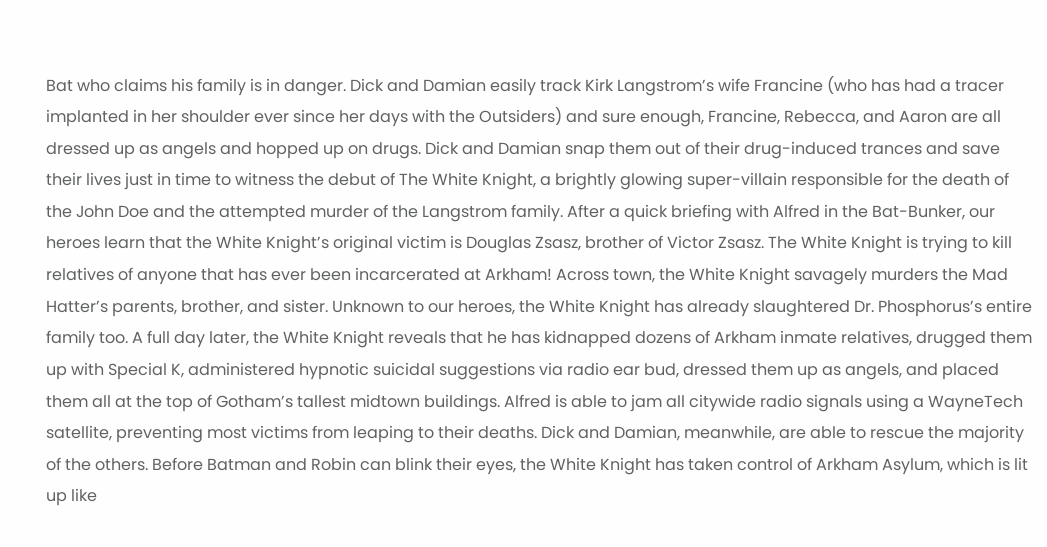Bat who claims his family is in danger. Dick and Damian easily track Kirk Langstrom’s wife Francine (who has had a tracer implanted in her shoulder ever since her days with the Outsiders) and sure enough, Francine, Rebecca, and Aaron are all dressed up as angels and hopped up on drugs. Dick and Damian snap them out of their drug-induced trances and save their lives just in time to witness the debut of The White Knight, a brightly glowing super-villain responsible for the death of the John Doe and the attempted murder of the Langstrom family. After a quick briefing with Alfred in the Bat-Bunker, our heroes learn that the White Knight’s original victim is Douglas Zsasz, brother of Victor Zsasz. The White Knight is trying to kill relatives of anyone that has ever been incarcerated at Arkham! Across town, the White Knight savagely murders the Mad Hatter’s parents, brother, and sister. Unknown to our heroes, the White Knight has already slaughtered Dr. Phosphorus’s entire family too. A full day later, the White Knight reveals that he has kidnapped dozens of Arkham inmate relatives, drugged them up with Special K, administered hypnotic suicidal suggestions via radio ear bud, dressed them up as angels, and placed them all at the top of Gotham’s tallest midtown buildings. Alfred is able to jam all citywide radio signals using a WayneTech satellite, preventing most victims from leaping to their deaths. Dick and Damian, meanwhile, are able to rescue the majority of the others. Before Batman and Robin can blink their eyes, the White Knight has taken control of Arkham Asylum, which is lit up like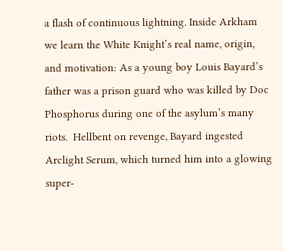a flash of continuous lightning. Inside Arkham we learn the White Knight’s real name, origin, and motivation: As a young boy Louis Bayard’s father was a prison guard who was killed by Doc Phosphorus during one of the asylum’s many riots.  Hellbent on revenge, Bayard ingested Arclight Serum, which turned him into a glowing super-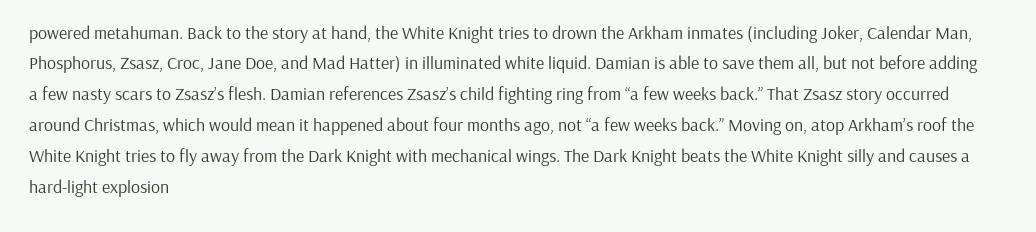powered metahuman. Back to the story at hand, the White Knight tries to drown the Arkham inmates (including Joker, Calendar Man, Phosphorus, Zsasz, Croc, Jane Doe, and Mad Hatter) in illuminated white liquid. Damian is able to save them all, but not before adding a few nasty scars to Zsasz’s flesh. Damian references Zsasz’s child fighting ring from “a few weeks back.” That Zsasz story occurred around Christmas, which would mean it happened about four months ago, not “a few weeks back.” Moving on, atop Arkham’s roof the White Knight tries to fly away from the Dark Knight with mechanical wings. The Dark Knight beats the White Knight silly and causes a hard-light explosion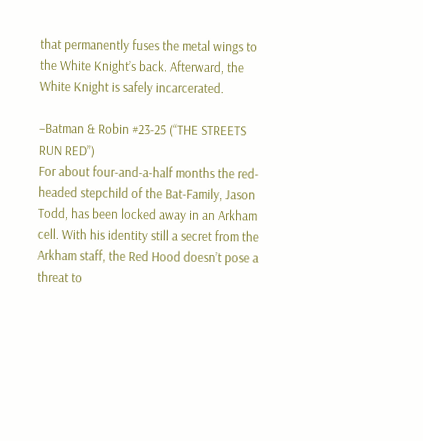that permanently fuses the metal wings to the White Knight’s back. Afterward, the White Knight is safely incarcerated.

–Batman & Robin #23-25 (“THE STREETS RUN RED”)
For about four-and-a-half months the red-headed stepchild of the Bat-Family, Jason Todd, has been locked away in an Arkham cell. With his identity still a secret from the Arkham staff, the Red Hood doesn’t pose a threat to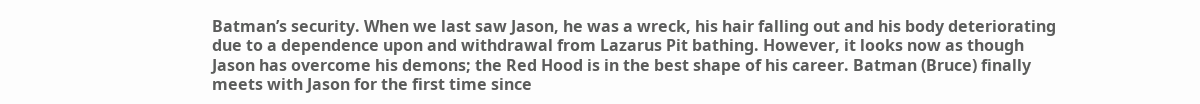Batman’s security. When we last saw Jason, he was a wreck, his hair falling out and his body deteriorating due to a dependence upon and withdrawal from Lazarus Pit bathing. However, it looks now as though Jason has overcome his demons; the Red Hood is in the best shape of his career. Batman (Bruce) finally meets with Jason for the first time since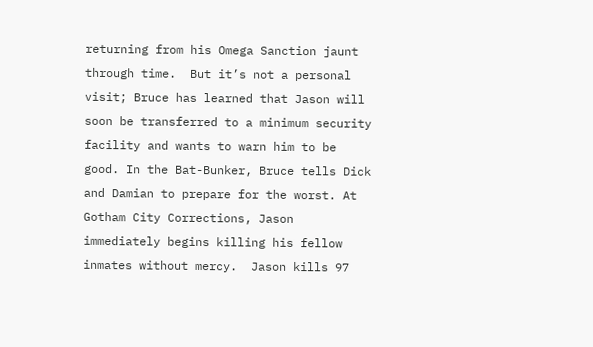returning from his Omega Sanction jaunt through time.  But it’s not a personal visit; Bruce has learned that Jason will soon be transferred to a minimum security facility and wants to warn him to be good. In the Bat-Bunker, Bruce tells Dick and Damian to prepare for the worst. At Gotham City Corrections, Jason immediately begins killing his fellow inmates without mercy.  Jason kills 97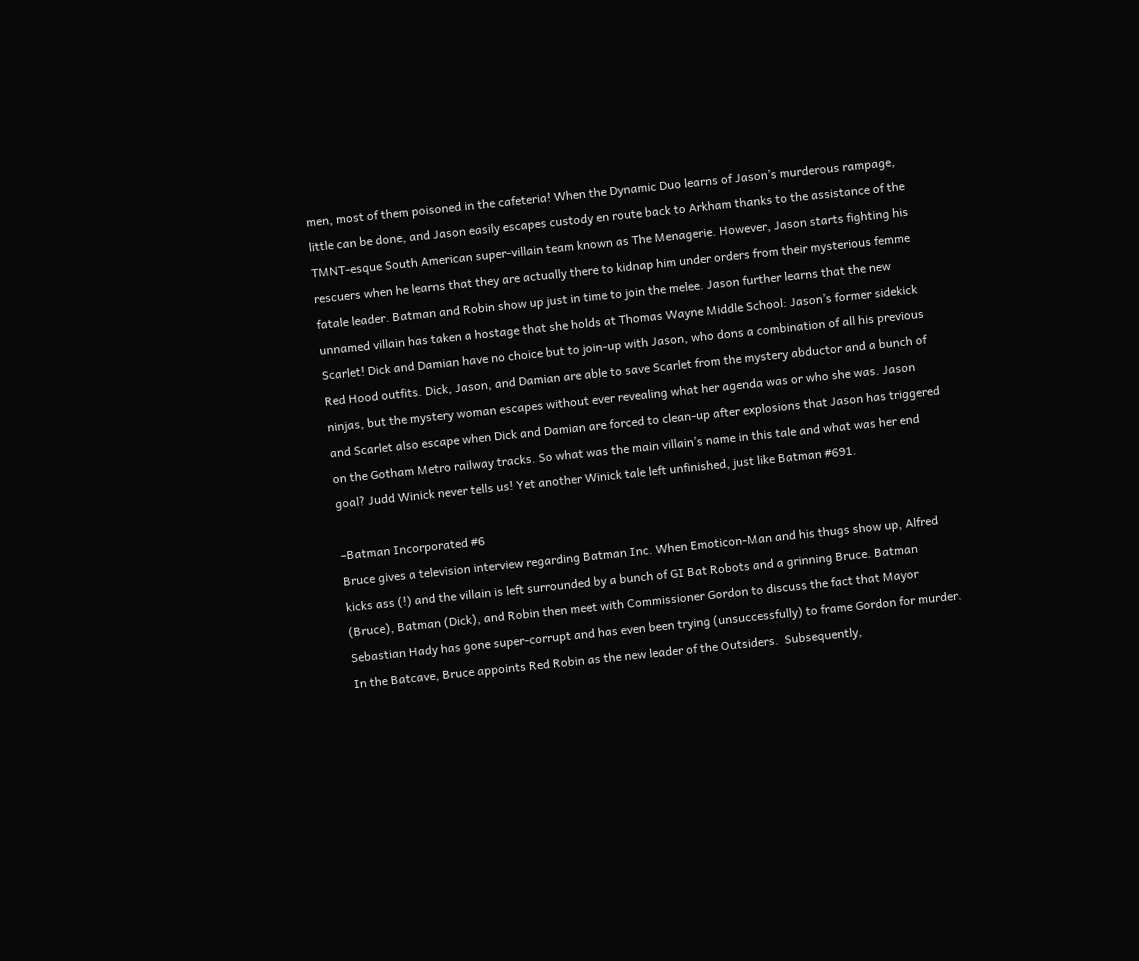men, most of them poisoned in the cafeteria! When the Dynamic Duo learns of Jason’s murderous rampage, little can be done, and Jason easily escapes custody en route back to Arkham thanks to the assistance of the TMNT-esque South American super-villain team known as The Menagerie. However, Jason starts fighting his rescuers when he learns that they are actually there to kidnap him under orders from their mysterious femme fatale leader. Batman and Robin show up just in time to join the melee. Jason further learns that the new unnamed villain has taken a hostage that she holds at Thomas Wayne Middle School: Jason’s former sidekick Scarlet! Dick and Damian have no choice but to join-up with Jason, who dons a combination of all his previous Red Hood outfits. Dick, Jason, and Damian are able to save Scarlet from the mystery abductor and a bunch of ninjas, but the mystery woman escapes without ever revealing what her agenda was or who she was. Jason and Scarlet also escape when Dick and Damian are forced to clean-up after explosions that Jason has triggered on the Gotham Metro railway tracks. So what was the main villain’s name in this tale and what was her end goal? Judd Winick never tells us! Yet another Winick tale left unfinished, just like Batman #691.

–Batman Incorporated #6
Bruce gives a television interview regarding Batman Inc. When Emoticon-Man and his thugs show up, Alfred kicks ass (!) and the villain is left surrounded by a bunch of GI Bat Robots and a grinning Bruce. Batman (Bruce), Batman (Dick), and Robin then meet with Commissioner Gordon to discuss the fact that Mayor Sebastian Hady has gone super-corrupt and has even been trying (unsuccessfully) to frame Gordon for murder. In the Batcave, Bruce appoints Red Robin as the new leader of the Outsiders.  Subsequently,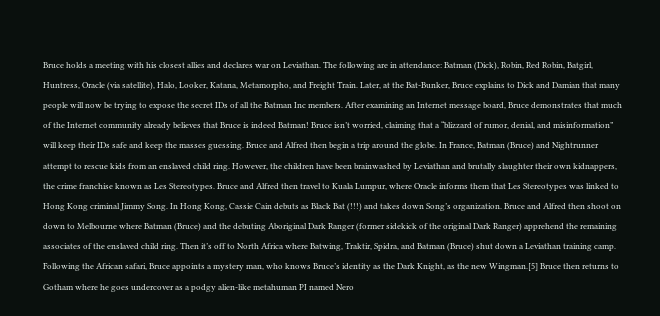Bruce holds a meeting with his closest allies and declares war on Leviathan. The following are in attendance: Batman (Dick), Robin, Red Robin, Batgirl, Huntress, Oracle (via satellite), Halo, Looker, Katana, Metamorpho, and Freight Train. Later, at the Bat-Bunker, Bruce explains to Dick and Damian that many people will now be trying to expose the secret IDs of all the Batman Inc members. After examining an Internet message board, Bruce demonstrates that much of the Internet community already believes that Bruce is indeed Batman! Bruce isn’t worried, claiming that a “blizzard of rumor, denial, and misinformation” will keep their IDs safe and keep the masses guessing. Bruce and Alfred then begin a trip around the globe. In France, Batman (Bruce) and Nightrunner attempt to rescue kids from an enslaved child ring. However, the children have been brainwashed by Leviathan and brutally slaughter their own kidnappers, the crime franchise known as Les Stereotypes. Bruce and Alfred then travel to Kuala Lumpur, where Oracle informs them that Les Stereotypes was linked to Hong Kong criminal Jimmy Song. In Hong Kong, Cassie Cain debuts as Black Bat (!!!) and takes down Song’s organization. Bruce and Alfred then shoot on down to Melbourne where Batman (Bruce) and the debuting Aboriginal Dark Ranger (former sidekick of the original Dark Ranger) apprehend the remaining associates of the enslaved child ring. Then it’s off to North Africa where Batwing, Traktir, Spidra, and Batman (Bruce) shut down a Leviathan training camp.  Following the African safari, Bruce appoints a mystery man, who knows Bruce’s identity as the Dark Knight, as the new Wingman.[5] Bruce then returns to Gotham where he goes undercover as a podgy alien-like metahuman PI named Nero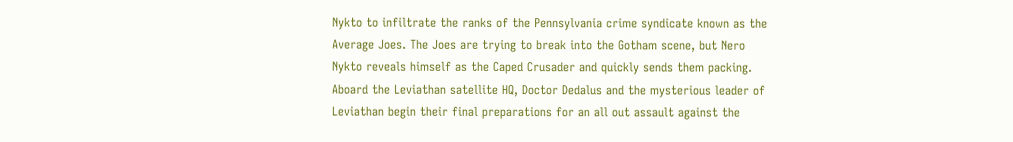Nykto to infiltrate the ranks of the Pennsylvania crime syndicate known as the Average Joes. The Joes are trying to break into the Gotham scene, but Nero Nykto reveals himself as the Caped Crusader and quickly sends them packing. Aboard the Leviathan satellite HQ, Doctor Dedalus and the mysterious leader of Leviathan begin their final preparations for an all out assault against the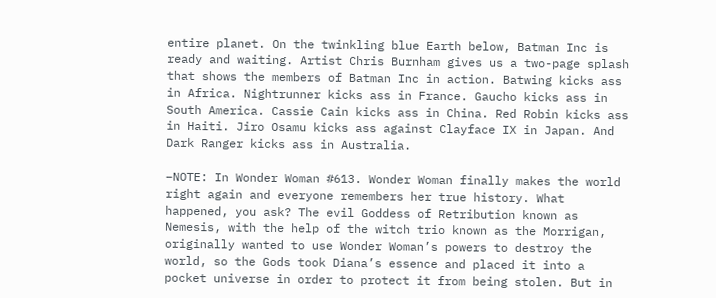entire planet. On the twinkling blue Earth below, Batman Inc is ready and waiting. Artist Chris Burnham gives us a two-page splash that shows the members of Batman Inc in action. Batwing kicks ass in Africa. Nightrunner kicks ass in France. Gaucho kicks ass in South America. Cassie Cain kicks ass in China. Red Robin kicks ass in Haiti. Jiro Osamu kicks ass against Clayface IX in Japan. And Dark Ranger kicks ass in Australia.

–NOTE: In Wonder Woman #613. Wonder Woman finally makes the world right again and everyone remembers her true history. What happened, you ask? The evil Goddess of Retribution known as Nemesis, with the help of the witch trio known as the Morrigan, originally wanted to use Wonder Woman’s powers to destroy the world, so the Gods took Diana’s essence and placed it into a pocket universe in order to protect it from being stolen. But in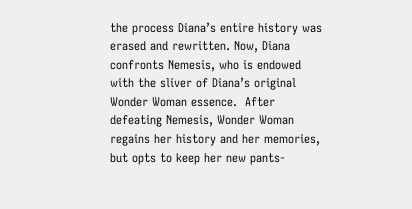the process Diana’s entire history was erased and rewritten. Now, Diana confronts Nemesis, who is endowed with the sliver of Diana’s original Wonder Woman essence.  After defeating Nemesis, Wonder Woman regains her history and her memories, but opts to keep her new pants-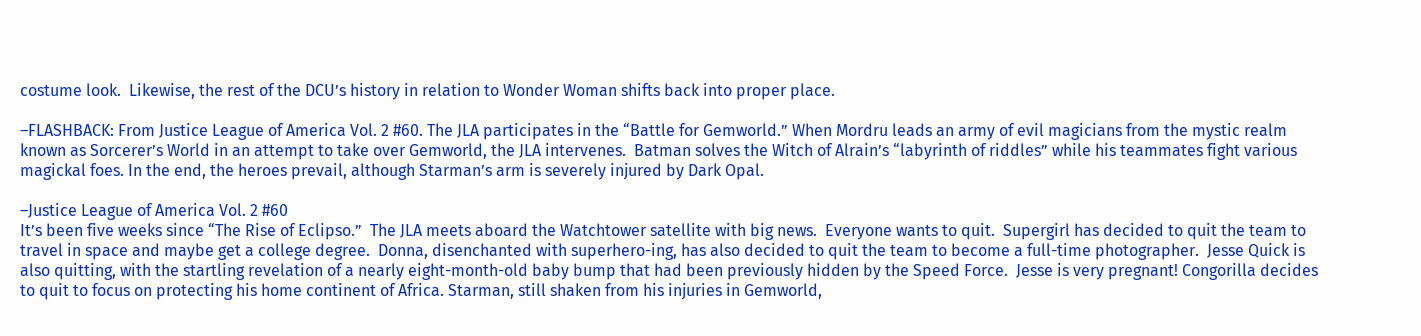costume look.  Likewise, the rest of the DCU’s history in relation to Wonder Woman shifts back into proper place.

–FLASHBACK: From Justice League of America Vol. 2 #60. The JLA participates in the “Battle for Gemworld.” When Mordru leads an army of evil magicians from the mystic realm known as Sorcerer’s World in an attempt to take over Gemworld, the JLA intervenes.  Batman solves the Witch of Alrain’s “labyrinth of riddles” while his teammates fight various magickal foes. In the end, the heroes prevail, although Starman’s arm is severely injured by Dark Opal.

–Justice League of America Vol. 2 #60
It’s been five weeks since “The Rise of Eclipso.”  The JLA meets aboard the Watchtower satellite with big news.  Everyone wants to quit.  Supergirl has decided to quit the team to travel in space and maybe get a college degree.  Donna, disenchanted with superhero-ing, has also decided to quit the team to become a full-time photographer.  Jesse Quick is also quitting, with the startling revelation of a nearly eight-month-old baby bump that had been previously hidden by the Speed Force.  Jesse is very pregnant! Congorilla decides to quit to focus on protecting his home continent of Africa. Starman, still shaken from his injuries in Gemworld,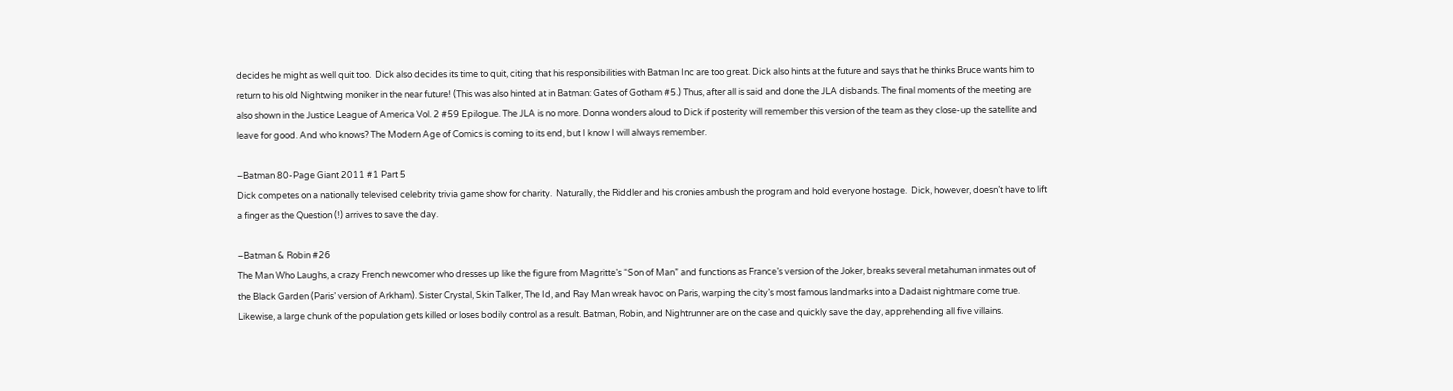decides he might as well quit too.  Dick also decides its time to quit, citing that his responsibilities with Batman Inc are too great. Dick also hints at the future and says that he thinks Bruce wants him to return to his old Nightwing moniker in the near future! (This was also hinted at in Batman: Gates of Gotham #5.) Thus, after all is said and done the JLA disbands. The final moments of the meeting are also shown in the Justice League of America Vol. 2 #59 Epilogue. The JLA is no more. Donna wonders aloud to Dick if posterity will remember this version of the team as they close-up the satellite and leave for good. And who knows? The Modern Age of Comics is coming to its end, but I know I will always remember.

–Batman 80-Page Giant 2011 #1 Part 5
Dick competes on a nationally televised celebrity trivia game show for charity.  Naturally, the Riddler and his cronies ambush the program and hold everyone hostage.  Dick, however, doesn’t have to lift a finger as the Question (!) arrives to save the day.

–Batman & Robin #26
The Man Who Laughs, a crazy French newcomer who dresses up like the figure from Magritte’s “Son of Man” and functions as France’s version of the Joker, breaks several metahuman inmates out of the Black Garden (Paris’ version of Arkham). Sister Crystal, Skin Talker, The Id, and Ray Man wreak havoc on Paris, warping the city’s most famous landmarks into a Dadaist nightmare come true. Likewise, a large chunk of the population gets killed or loses bodily control as a result. Batman, Robin, and Nightrunner are on the case and quickly save the day, apprehending all five villains.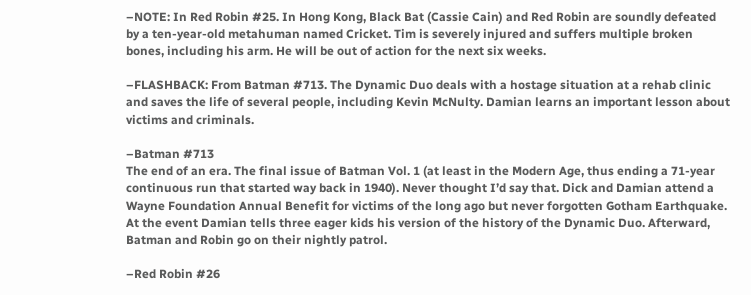–NOTE: In Red Robin #25. In Hong Kong, Black Bat (Cassie Cain) and Red Robin are soundly defeated by a ten-year-old metahuman named Cricket. Tim is severely injured and suffers multiple broken bones, including his arm. He will be out of action for the next six weeks.

–FLASHBACK: From Batman #713. The Dynamic Duo deals with a hostage situation at a rehab clinic and saves the life of several people, including Kevin McNulty. Damian learns an important lesson about victims and criminals.

–Batman #713
The end of an era. The final issue of Batman Vol. 1 (at least in the Modern Age, thus ending a 71-year continuous run that started way back in 1940). Never thought I’d say that. Dick and Damian attend a Wayne Foundation Annual Benefit for victims of the long ago but never forgotten Gotham Earthquake. At the event Damian tells three eager kids his version of the history of the Dynamic Duo. Afterward, Batman and Robin go on their nightly patrol.

–Red Robin #26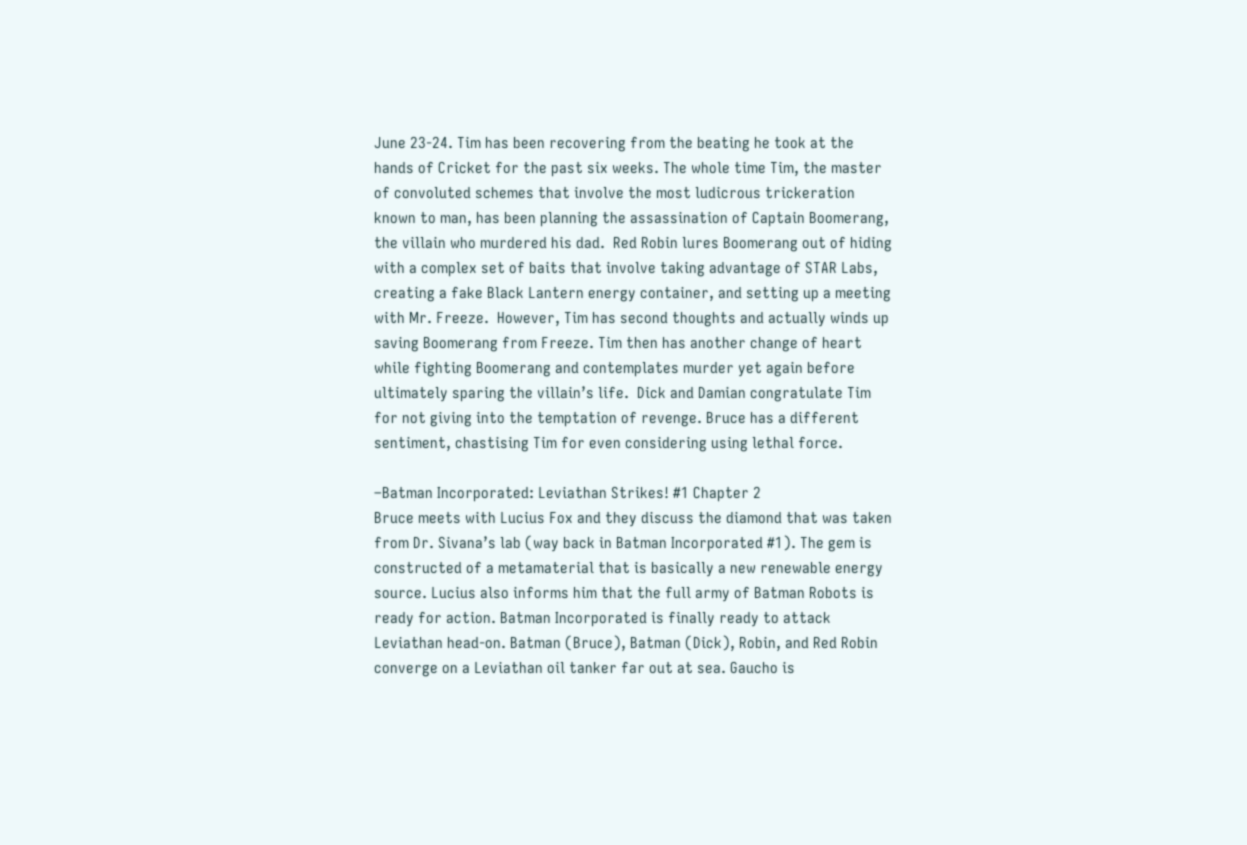June 23-24. Tim has been recovering from the beating he took at the hands of Cricket for the past six weeks. The whole time Tim, the master of convoluted schemes that involve the most ludicrous trickeration known to man, has been planning the assassination of Captain Boomerang, the villain who murdered his dad.  Red Robin lures Boomerang out of hiding with a complex set of baits that involve taking advantage of STAR Labs, creating a fake Black Lantern energy container, and setting up a meeting with Mr. Freeze.  However, Tim has second thoughts and actually winds up saving Boomerang from Freeze. Tim then has another change of heart while fighting Boomerang and contemplates murder yet again before ultimately sparing the villain’s life.  Dick and Damian congratulate Tim for not giving into the temptation of revenge. Bruce has a different sentiment, chastising Tim for even considering using lethal force.

–Batman Incorporated: Leviathan Strikes! #1 Chapter 2
Bruce meets with Lucius Fox and they discuss the diamond that was taken from Dr. Sivana’s lab (way back in Batman Incorporated #1). The gem is constructed of a metamaterial that is basically a new renewable energy source. Lucius also informs him that the full army of Batman Robots is ready for action. Batman Incorporated is finally ready to attack Leviathan head-on. Batman (Bruce), Batman (Dick), Robin, and Red Robin converge on a Leviathan oil tanker far out at sea. Gaucho is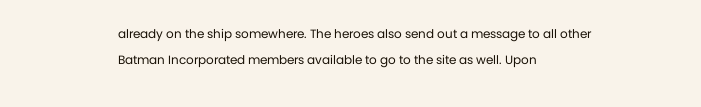already on the ship somewhere. The heroes also send out a message to all other Batman Incorporated members available to go to the site as well. Upon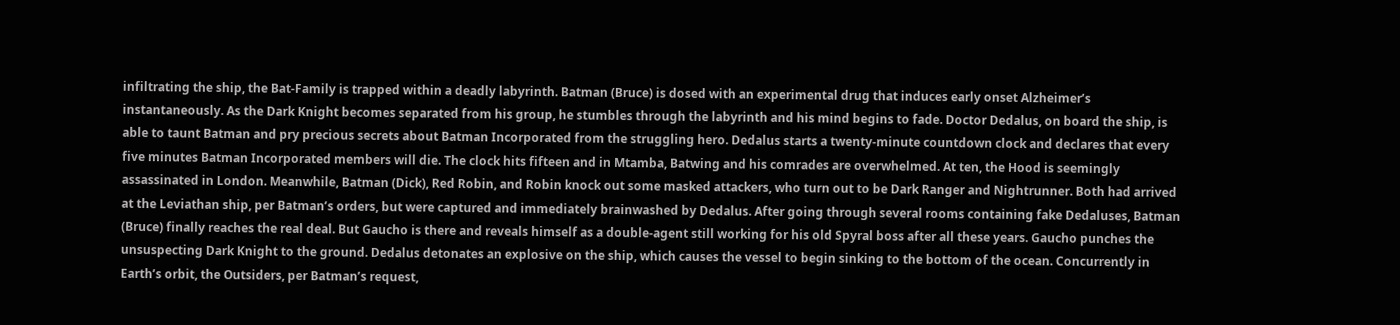infiltrating the ship, the Bat-Family is trapped within a deadly labyrinth. Batman (Bruce) is dosed with an experimental drug that induces early onset Alzheimer’s instantaneously. As the Dark Knight becomes separated from his group, he stumbles through the labyrinth and his mind begins to fade. Doctor Dedalus, on board the ship, is able to taunt Batman and pry precious secrets about Batman Incorporated from the struggling hero. Dedalus starts a twenty-minute countdown clock and declares that every five minutes Batman Incorporated members will die. The clock hits fifteen and in Mtamba, Batwing and his comrades are overwhelmed. At ten, the Hood is seemingly assassinated in London. Meanwhile, Batman (Dick), Red Robin, and Robin knock out some masked attackers, who turn out to be Dark Ranger and Nightrunner. Both had arrived at the Leviathan ship, per Batman’s orders, but were captured and immediately brainwashed by Dedalus. After going through several rooms containing fake Dedaluses, Batman (Bruce) finally reaches the real deal. But Gaucho is there and reveals himself as a double-agent still working for his old Spyral boss after all these years. Gaucho punches the unsuspecting Dark Knight to the ground. Dedalus detonates an explosive on the ship, which causes the vessel to begin sinking to the bottom of the ocean. Concurrently in Earth’s orbit, the Outsiders, per Batman’s request,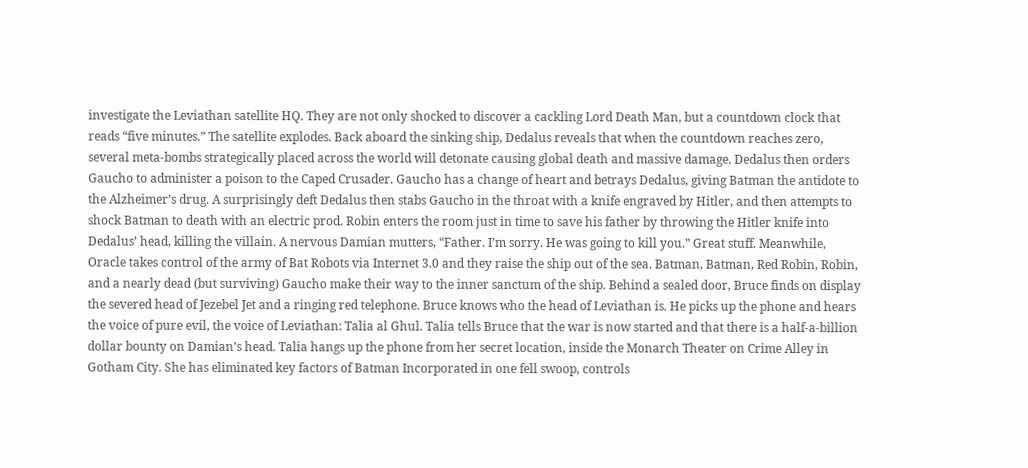investigate the Leviathan satellite HQ. They are not only shocked to discover a cackling Lord Death Man, but a countdown clock that reads “five minutes.” The satellite explodes. Back aboard the sinking ship, Dedalus reveals that when the countdown reaches zero, several meta-bombs strategically placed across the world will detonate causing global death and massive damage. Dedalus then orders Gaucho to administer a poison to the Caped Crusader. Gaucho has a change of heart and betrays Dedalus, giving Batman the antidote to the Alzheimer’s drug. A surprisingly deft Dedalus then stabs Gaucho in the throat with a knife engraved by Hitler, and then attempts to shock Batman to death with an electric prod. Robin enters the room just in time to save his father by throwing the Hitler knife into Dedalus’ head, killing the villain. A nervous Damian mutters, “Father. I’m sorry. He was going to kill you.” Great stuff. Meanwhile, Oracle takes control of the army of Bat Robots via Internet 3.0 and they raise the ship out of the sea. Batman, Batman, Red Robin, Robin, and a nearly dead (but surviving) Gaucho make their way to the inner sanctum of the ship. Behind a sealed door, Bruce finds on display the severed head of Jezebel Jet and a ringing red telephone. Bruce knows who the head of Leviathan is. He picks up the phone and hears the voice of pure evil, the voice of Leviathan: Talia al Ghul. Talia tells Bruce that the war is now started and that there is a half-a-billion dollar bounty on Damian’s head. Talia hangs up the phone from her secret location, inside the Monarch Theater on Crime Alley in Gotham City. She has eliminated key factors of Batman Incorporated in one fell swoop, controls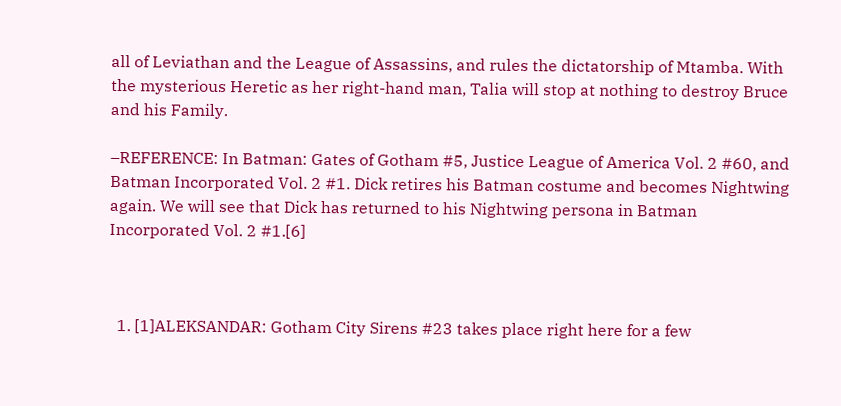all of Leviathan and the League of Assassins, and rules the dictatorship of Mtamba. With the mysterious Heretic as her right-hand man, Talia will stop at nothing to destroy Bruce and his Family.

–REFERENCE: In Batman: Gates of Gotham #5, Justice League of America Vol. 2 #60, and Batman Incorporated Vol. 2 #1. Dick retires his Batman costume and becomes Nightwing again. We will see that Dick has returned to his Nightwing persona in Batman Incorporated Vol. 2 #1.[6]



  1. [1]ALEKSANDAR: Gotham City Sirens #23 takes place right here for a few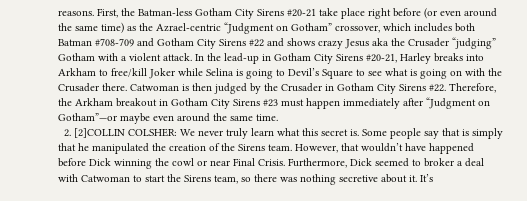reasons. First, the Batman-less Gotham City Sirens #20-21 take place right before (or even around the same time) as the Azrael-centric “Judgment on Gotham” crossover, which includes both Batman #708-709 and Gotham City Sirens #22 and shows crazy Jesus aka the Crusader “judging” Gotham with a violent attack. In the lead-up in Gotham City Sirens #20-21, Harley breaks into Arkham to free/kill Joker while Selina is going to Devil’s Square to see what is going on with the Crusader there. Catwoman is then judged by the Crusader in Gotham City Sirens #22. Therefore, the Arkham breakout in Gotham City Sirens #23 must happen immediately after “Judgment on Gotham”—or maybe even around the same time.
  2. [2]COLLIN COLSHER: We never truly learn what this secret is. Some people say that is simply that he manipulated the creation of the Sirens team. However, that wouldn’t have happened before Dick winning the cowl or near Final Crisis. Furthermore, Dick seemed to broker a deal with Catwoman to start the Sirens team, so there was nothing secretive about it. It’s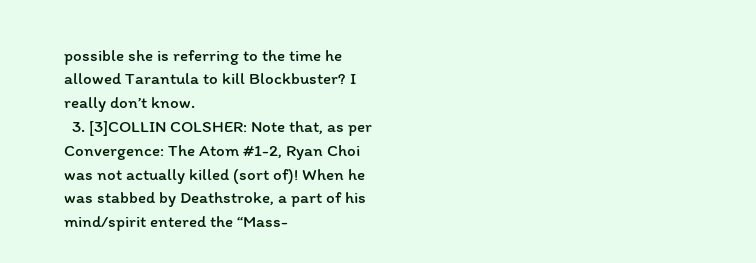possible she is referring to the time he allowed Tarantula to kill Blockbuster? I really don’t know.
  3. [3]COLLIN COLSHER: Note that, as per Convergence: The Atom #1-2, Ryan Choi was not actually killed (sort of)! When he was stabbed by Deathstroke, a part of his mind/spirit entered the “Mass-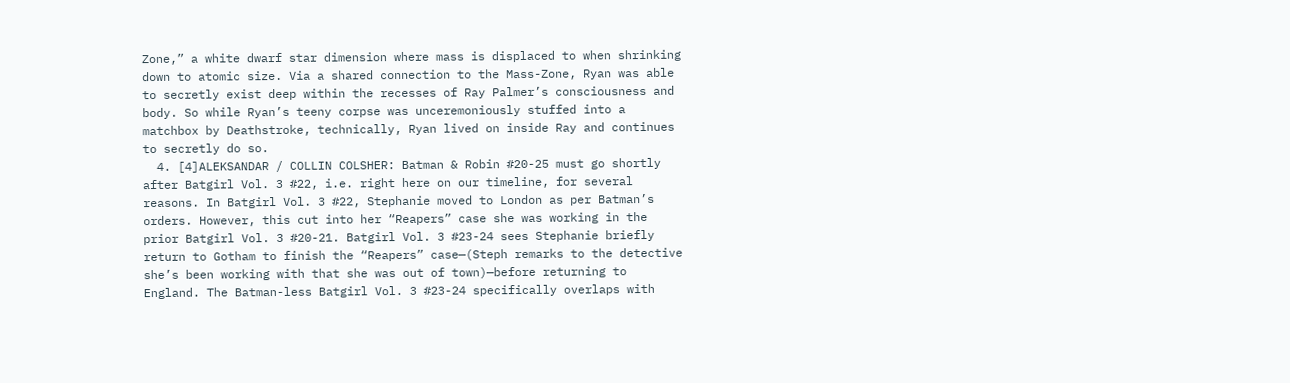Zone,” a white dwarf star dimension where mass is displaced to when shrinking down to atomic size. Via a shared connection to the Mass-Zone, Ryan was able to secretly exist deep within the recesses of Ray Palmer’s consciousness and body. So while Ryan’s teeny corpse was unceremoniously stuffed into a matchbox by Deathstroke, technically, Ryan lived on inside Ray and continues to secretly do so.
  4. [4]ALEKSANDAR / COLLIN COLSHER: Batman & Robin #20-25 must go shortly after Batgirl Vol. 3 #22, i.e. right here on our timeline, for several reasons. In Batgirl Vol. 3 #22, Stephanie moved to London as per Batman’s orders. However, this cut into her “Reapers” case she was working in the prior Batgirl Vol. 3 #20-21. Batgirl Vol. 3 #23-24 sees Stephanie briefly return to Gotham to finish the “Reapers” case—(Steph remarks to the detective she’s been working with that she was out of town)—before returning to England. The Batman-less Batgirl Vol. 3 #23-24 specifically overlaps with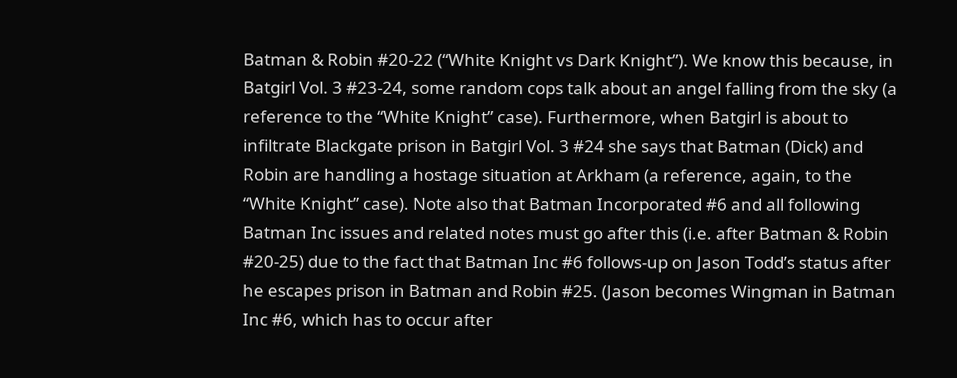Batman & Robin #20-22 (“White Knight vs Dark Knight”). We know this because, in Batgirl Vol. 3 #23-24, some random cops talk about an angel falling from the sky (a reference to the “White Knight” case). Furthermore, when Batgirl is about to infiltrate Blackgate prison in Batgirl Vol. 3 #24 she says that Batman (Dick) and Robin are handling a hostage situation at Arkham (a reference, again, to the “White Knight” case). Note also that Batman Incorporated #6 and all following Batman Inc issues and related notes must go after this (i.e. after Batman & Robin #20-25) due to the fact that Batman Inc #6 follows-up on Jason Todd’s status after he escapes prison in Batman and Robin #25. (Jason becomes Wingman in Batman Inc #6, which has to occur after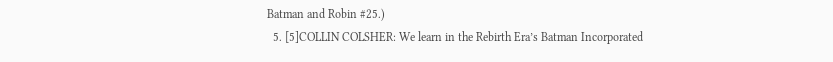Batman and Robin #25.)
  5. [5]COLLIN COLSHER: We learn in the Rebirth Era’s Batman Incorporated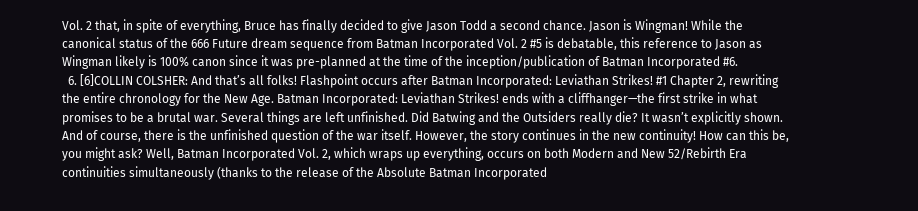Vol. 2 that, in spite of everything, Bruce has finally decided to give Jason Todd a second chance. Jason is Wingman! While the canonical status of the 666 Future dream sequence from Batman Incorporated Vol. 2 #5 is debatable, this reference to Jason as Wingman likely is 100% canon since it was pre-planned at the time of the inception/publication of Batman Incorporated #6.
  6. [6]COLLIN COLSHER: And that’s all folks! Flashpoint occurs after Batman Incorporated: Leviathan Strikes! #1 Chapter 2, rewriting the entire chronology for the New Age. Batman Incorporated: Leviathan Strikes! ends with a cliffhanger—the first strike in what promises to be a brutal war. Several things are left unfinished. Did Batwing and the Outsiders really die? It wasn’t explicitly shown. And of course, there is the unfinished question of the war itself. However, the story continues in the new continuity! How can this be, you might ask? Well, Batman Incorporated Vol. 2, which wraps up everything, occurs on both Modern and New 52/Rebirth Era continuities simultaneously (thanks to the release of the Absolute Batman Incorporated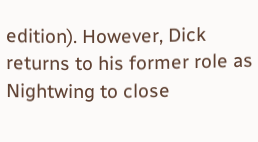edition). However, Dick returns to his former role as Nightwing to close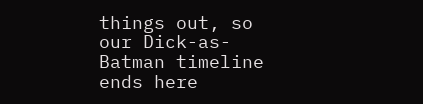things out, so our Dick-as-Batman timeline ends here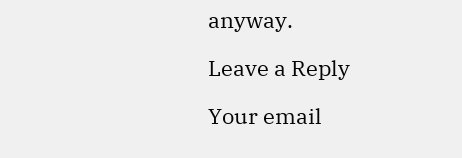anyway.

Leave a Reply

Your email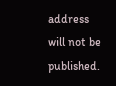address will not be published.